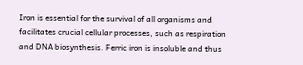Iron is essential for the survival of all organisms and facilitates crucial cellular processes, such as respiration and DNA biosynthesis. Ferric iron is insoluble and thus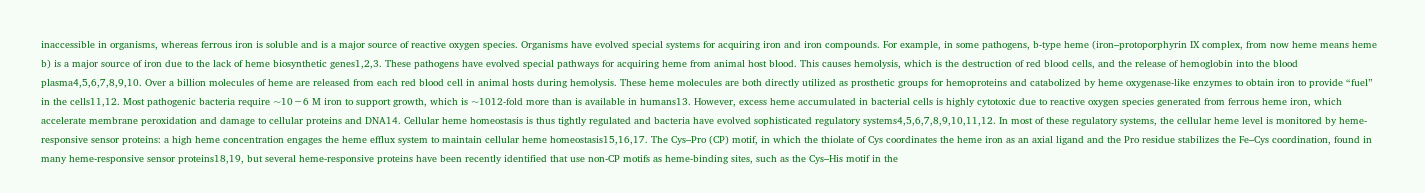inaccessible in organisms, whereas ferrous iron is soluble and is a major source of reactive oxygen species. Organisms have evolved special systems for acquiring iron and iron compounds. For example, in some pathogens, b-type heme (iron–protoporphyrin IX complex, from now heme means heme b) is a major source of iron due to the lack of heme biosynthetic genes1,2,3. These pathogens have evolved special pathways for acquiring heme from animal host blood. This causes hemolysis, which is the destruction of red blood cells, and the release of hemoglobin into the blood plasma4,5,6,7,8,9,10. Over a billion molecules of heme are released from each red blood cell in animal hosts during hemolysis. These heme molecules are both directly utilized as prosthetic groups for hemoproteins and catabolized by heme oxygenase-like enzymes to obtain iron to provide “fuel” in the cells11,12. Most pathogenic bacteria require ~10−6 M iron to support growth, which is ~1012-fold more than is available in humans13. However, excess heme accumulated in bacterial cells is highly cytotoxic due to reactive oxygen species generated from ferrous heme iron, which accelerate membrane peroxidation and damage to cellular proteins and DNA14. Cellular heme homeostasis is thus tightly regulated and bacteria have evolved sophisticated regulatory systems4,5,6,7,8,9,10,11,12. In most of these regulatory systems, the cellular heme level is monitored by heme-responsive sensor proteins: a high heme concentration engages the heme efflux system to maintain cellular heme homeostasis15,16,17. The Cys–Pro (CP) motif, in which the thiolate of Cys coordinates the heme iron as an axial ligand and the Pro residue stabilizes the Fe–Cys coordination, found in many heme-responsive sensor proteins18,19, but several heme-responsive proteins have been recently identified that use non-CP motifs as heme-binding sites, such as the Cys–His motif in the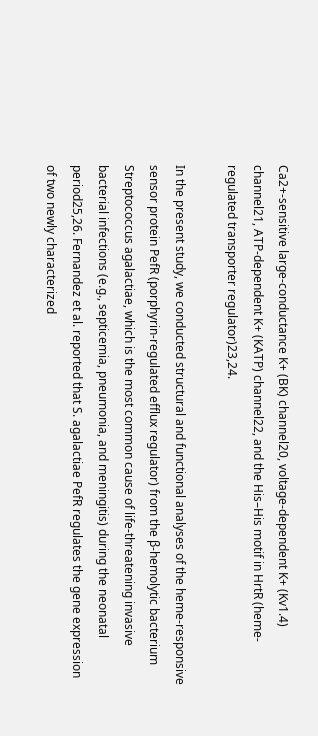Ca2+-sensitive large-conductance K+ (BK) channel20, voltage-dependent K+ (Kv1.4) channel21, ATP-dependent K+ (KATP) channel22, and the His–His motif in HrtR (heme-regulated transporter regulator)23,24.

In the present study, we conducted structural and functional analyses of the heme-responsive sensor protein PefR (porphyrin-regulated efflux regulator) from the β-hemolytic bacterium Streptococcus agalactiae, which is the most common cause of life-threatening invasive bacterial infections (e.g., septicemia, pneumonia, and meningitis) during the neonatal period25,26. Fernandez et al. reported that S. agalactiae PefR regulates the gene expression of two newly characterized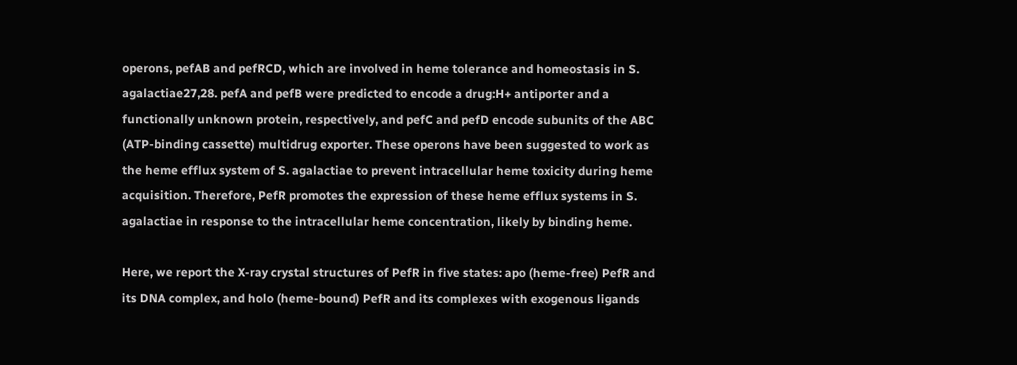operons, pefAB and pefRCD, which are involved in heme tolerance and homeostasis in S. agalactiae27,28. pefA and pefB were predicted to encode a drug:H+ antiporter and a functionally unknown protein, respectively, and pefC and pefD encode subunits of the ABC (ATP-binding cassette) multidrug exporter. These operons have been suggested to work as the heme efflux system of S. agalactiae to prevent intracellular heme toxicity during heme acquisition. Therefore, PefR promotes the expression of these heme efflux systems in S. agalactiae in response to the intracellular heme concentration, likely by binding heme.

Here, we report the X-ray crystal structures of PefR in five states: apo (heme-free) PefR and its DNA complex, and holo (heme-bound) PefR and its complexes with exogenous ligands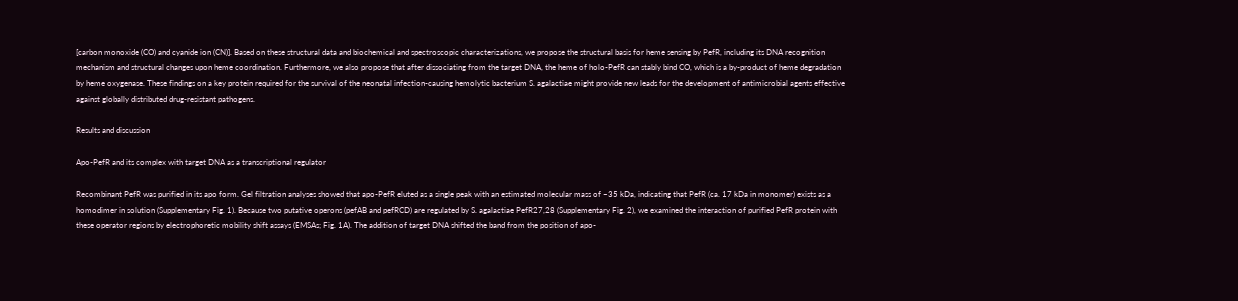[carbon monoxide (CO) and cyanide ion (CN)]. Based on these structural data and biochemical and spectroscopic characterizations, we propose the structural basis for heme sensing by PefR, including its DNA recognition mechanism and structural changes upon heme coordination. Furthermore, we also propose that after dissociating from the target DNA, the heme of holo-PefR can stably bind CO, which is a by-product of heme degradation by heme oxygenase. These findings on a key protein required for the survival of the neonatal infection-causing hemolytic bacterium S. agalactiae might provide new leads for the development of antimicrobial agents effective against globally distributed drug-resistant pathogens.

Results and discussion

Apo-PefR and its complex with target DNA as a transcriptional regulator

Recombinant PefR was purified in its apo form. Gel filtration analyses showed that apo-PefR eluted as a single peak with an estimated molecular mass of ~35 kDa, indicating that PefR (ca. 17 kDa in monomer) exists as a homodimer in solution (Supplementary Fig. 1). Because two putative operons (pefAB and pefRCD) are regulated by S. agalactiae PefR27,28 (Supplementary Fig. 2), we examined the interaction of purified PefR protein with these operator regions by electrophoretic mobility shift assays (EMSAs; Fig. 1A). The addition of target DNA shifted the band from the position of apo-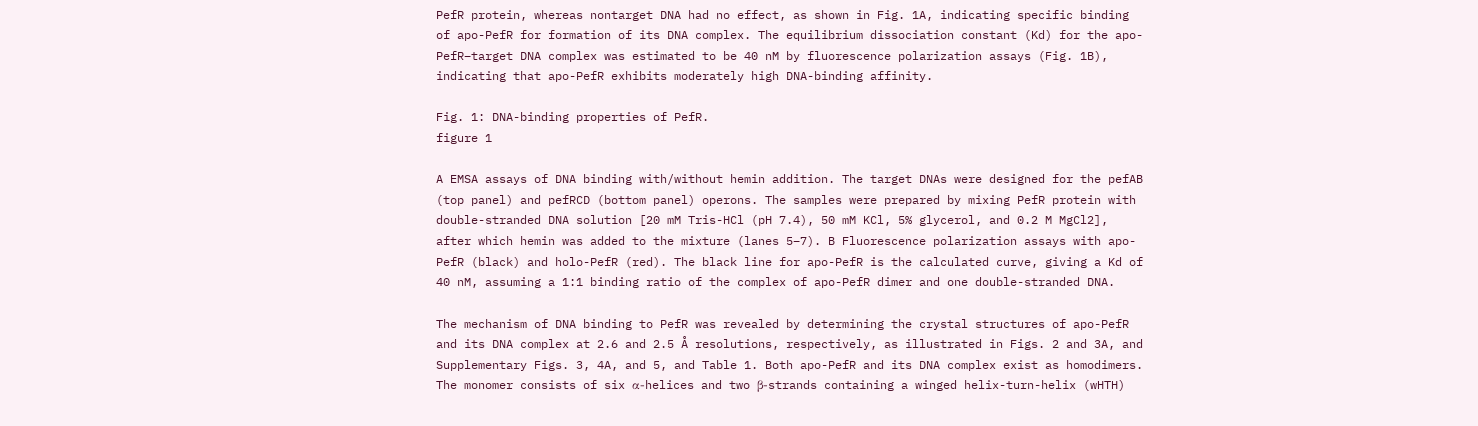PefR protein, whereas nontarget DNA had no effect, as shown in Fig. 1A, indicating specific binding of apo-PefR for formation of its DNA complex. The equilibrium dissociation constant (Kd) for the apo-PefR–target DNA complex was estimated to be 40 nM by fluorescence polarization assays (Fig. 1B), indicating that apo-PefR exhibits moderately high DNA-binding affinity.

Fig. 1: DNA-binding properties of PefR.
figure 1

A EMSA assays of DNA binding with/without hemin addition. The target DNAs were designed for the pefAB (top panel) and pefRCD (bottom panel) operons. The samples were prepared by mixing PefR protein with double-stranded DNA solution [20 mM Tris-HCl (pH 7.4), 50 mM KCl, 5% glycerol, and 0.2 M MgCl2], after which hemin was added to the mixture (lanes 5–7). B Fluorescence polarization assays with apo-PefR (black) and holo-PefR (red). The black line for apo-PefR is the calculated curve, giving a Kd of 40 nM, assuming a 1:1 binding ratio of the complex of apo-PefR dimer and one double-stranded DNA.

The mechanism of DNA binding to PefR was revealed by determining the crystal structures of apo-PefR and its DNA complex at 2.6 and 2.5 Å resolutions, respectively, as illustrated in Figs. 2 and 3A, and Supplementary Figs. 3, 4A, and 5, and Table 1. Both apo-PefR and its DNA complex exist as homodimers. The monomer consists of six α-helices and two β-strands containing a winged helix-turn-helix (wHTH)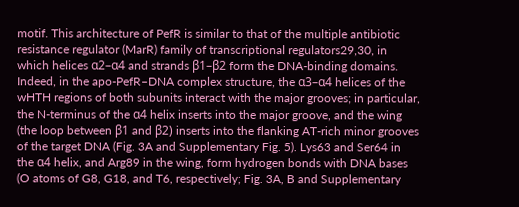motif. This architecture of PefR is similar to that of the multiple antibiotic resistance regulator (MarR) family of transcriptional regulators29,30, in which helices α2–α4 and strands β1–β2 form the DNA-binding domains. Indeed, in the apo-PefR–DNA complex structure, the α3–α4 helices of the wHTH regions of both subunits interact with the major grooves; in particular, the N-terminus of the α4 helix inserts into the major groove, and the wing (the loop between β1 and β2) inserts into the flanking AT-rich minor grooves of the target DNA (Fig. 3A and Supplementary Fig. 5). Lys63 and Ser64 in the α4 helix, and Arg89 in the wing, form hydrogen bonds with DNA bases (O atoms of G8, G18, and T6, respectively; Fig. 3A, B and Supplementary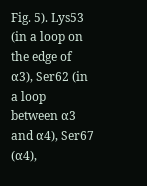Fig. 5). Lys53 (in a loop on the edge of α3), Ser62 (in a loop between α3 and α4), Ser67 (α4),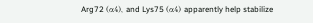Arg72 (α4), and Lys75 (α4) apparently help stabilize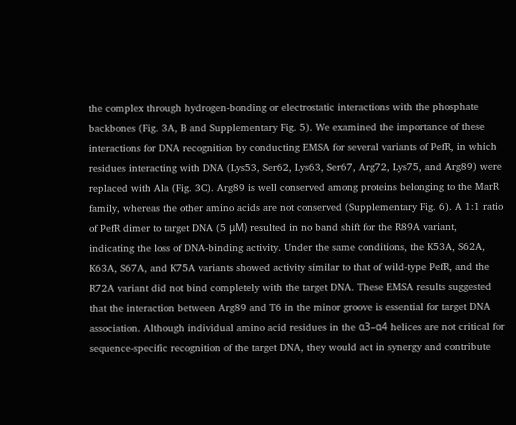the complex through hydrogen-bonding or electrostatic interactions with the phosphate backbones (Fig. 3A, B and Supplementary Fig. 5). We examined the importance of these interactions for DNA recognition by conducting EMSA for several variants of PefR, in which residues interacting with DNA (Lys53, Ser62, Lys63, Ser67, Arg72, Lys75, and Arg89) were replaced with Ala (Fig. 3C). Arg89 is well conserved among proteins belonging to the MarR family, whereas the other amino acids are not conserved (Supplementary Fig. 6). A 1:1 ratio of PefR dimer to target DNA (5 μM) resulted in no band shift for the R89A variant, indicating the loss of DNA-binding activity. Under the same conditions, the K53A, S62A, K63A, S67A, and K75A variants showed activity similar to that of wild-type PefR, and the R72A variant did not bind completely with the target DNA. These EMSA results suggested that the interaction between Arg89 and T6 in the minor groove is essential for target DNA association. Although individual amino acid residues in the α3–α4 helices are not critical for sequence-specific recognition of the target DNA, they would act in synergy and contribute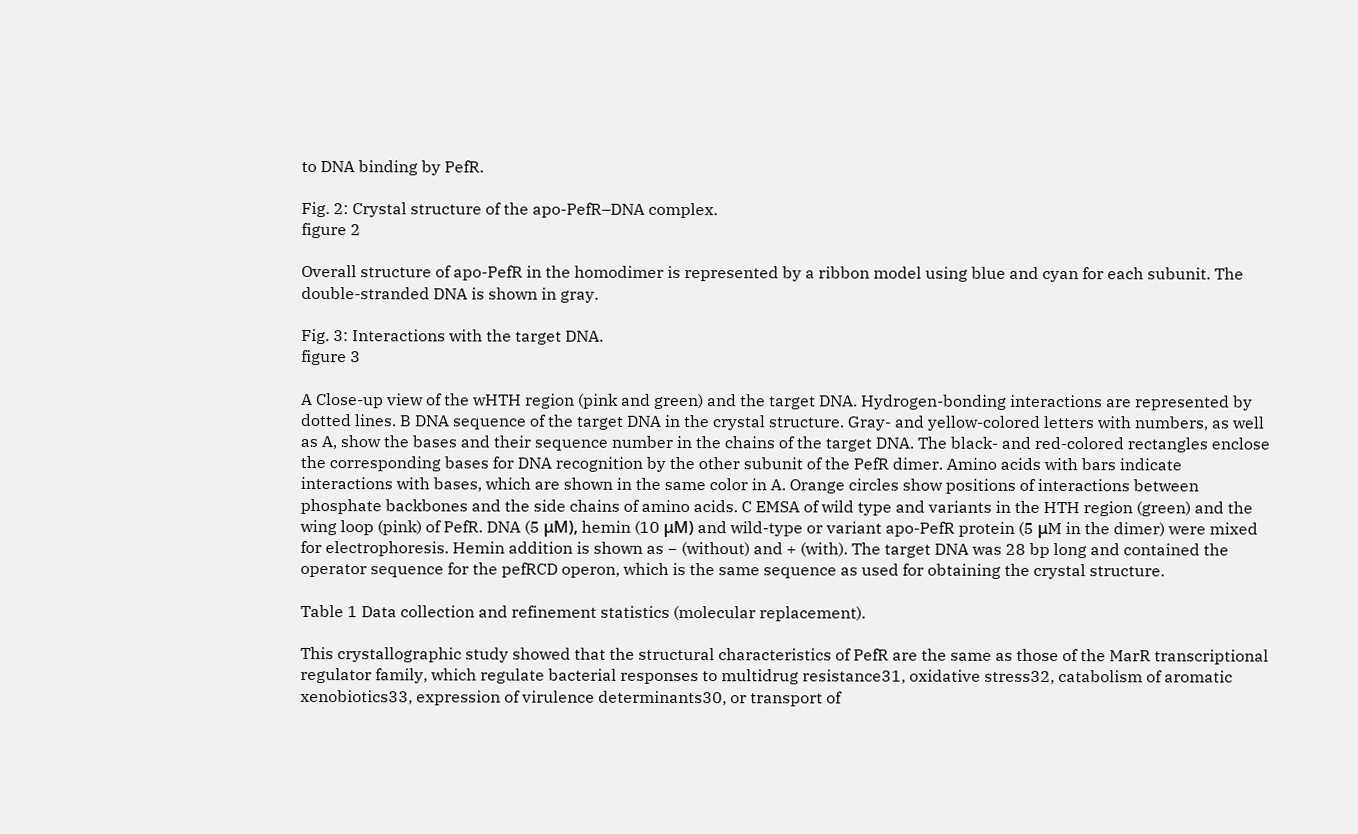to DNA binding by PefR.

Fig. 2: Crystal structure of the apo-PefR–DNA complex.
figure 2

Overall structure of apo-PefR in the homodimer is represented by a ribbon model using blue and cyan for each subunit. The double-stranded DNA is shown in gray.

Fig. 3: Interactions with the target DNA.
figure 3

A Close-up view of the wHTH region (pink and green) and the target DNA. Hydrogen-bonding interactions are represented by dotted lines. B DNA sequence of the target DNA in the crystal structure. Gray- and yellow-colored letters with numbers, as well as A, show the bases and their sequence number in the chains of the target DNA. The black- and red-colored rectangles enclose the corresponding bases for DNA recognition by the other subunit of the PefR dimer. Amino acids with bars indicate interactions with bases, which are shown in the same color in A. Orange circles show positions of interactions between phosphate backbones and the side chains of amino acids. C EMSA of wild type and variants in the HTH region (green) and the wing loop (pink) of PefR. DNA (5 μM), hemin (10 μM) and wild-type or variant apo-PefR protein (5 μM in the dimer) were mixed for electrophoresis. Hemin addition is shown as − (without) and + (with). The target DNA was 28 bp long and contained the operator sequence for the pefRCD operon, which is the same sequence as used for obtaining the crystal structure.

Table 1 Data collection and refinement statistics (molecular replacement).

This crystallographic study showed that the structural characteristics of PefR are the same as those of the MarR transcriptional regulator family, which regulate bacterial responses to multidrug resistance31, oxidative stress32, catabolism of aromatic xenobiotics33, expression of virulence determinants30, or transport of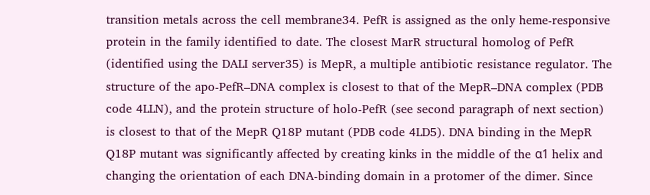transition metals across the cell membrane34. PefR is assigned as the only heme-responsive protein in the family identified to date. The closest MarR structural homolog of PefR (identified using the DALI server35) is MepR, a multiple antibiotic resistance regulator. The structure of the apo-PefR–DNA complex is closest to that of the MepR–DNA complex (PDB code 4LLN), and the protein structure of holo-PefR (see second paragraph of next section) is closest to that of the MepR Q18P mutant (PDB code 4LD5). DNA binding in the MepR Q18P mutant was significantly affected by creating kinks in the middle of the α1 helix and changing the orientation of each DNA-binding domain in a protomer of the dimer. Since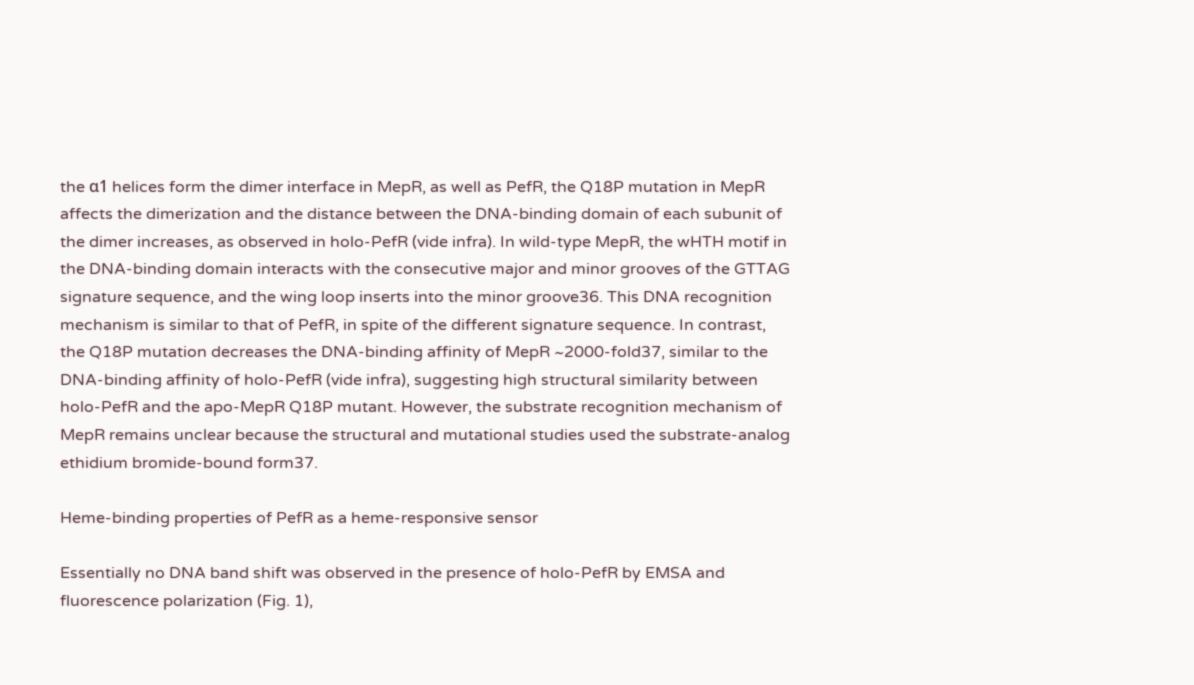the α1 helices form the dimer interface in MepR, as well as PefR, the Q18P mutation in MepR affects the dimerization and the distance between the DNA-binding domain of each subunit of the dimer increases, as observed in holo-PefR (vide infra). In wild-type MepR, the wHTH motif in the DNA-binding domain interacts with the consecutive major and minor grooves of the GTTAG signature sequence, and the wing loop inserts into the minor groove36. This DNA recognition mechanism is similar to that of PefR, in spite of the different signature sequence. In contrast, the Q18P mutation decreases the DNA-binding affinity of MepR ~2000-fold37, similar to the DNA-binding affinity of holo-PefR (vide infra), suggesting high structural similarity between holo-PefR and the apo-MepR Q18P mutant. However, the substrate recognition mechanism of MepR remains unclear because the structural and mutational studies used the substrate-analog ethidium bromide-bound form37.

Heme-binding properties of PefR as a heme-responsive sensor

Essentially no DNA band shift was observed in the presence of holo-PefR by EMSA and fluorescence polarization (Fig. 1),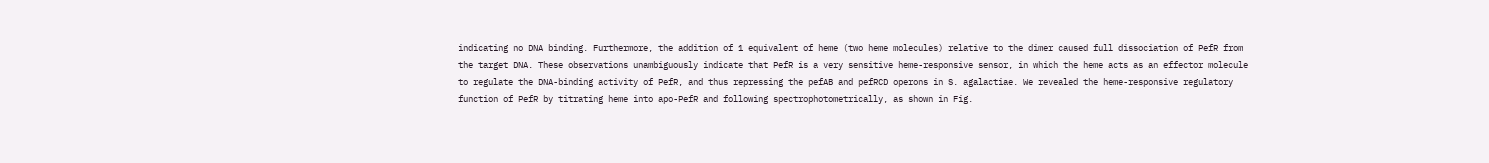indicating no DNA binding. Furthermore, the addition of 1 equivalent of heme (two heme molecules) relative to the dimer caused full dissociation of PefR from the target DNA. These observations unambiguously indicate that PefR is a very sensitive heme-responsive sensor, in which the heme acts as an effector molecule to regulate the DNA-binding activity of PefR, and thus repressing the pefAB and pefRCD operons in S. agalactiae. We revealed the heme-responsive regulatory function of PefR by titrating heme into apo-PefR and following spectrophotometrically, as shown in Fig.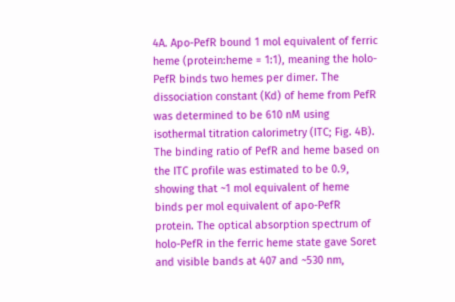4A. Apo-PefR bound 1 mol equivalent of ferric heme (protein:heme = 1:1), meaning the holo-PefR binds two hemes per dimer. The dissociation constant (Kd) of heme from PefR was determined to be 610 nM using isothermal titration calorimetry (ITC; Fig. 4B). The binding ratio of PefR and heme based on the ITC profile was estimated to be 0.9, showing that ~1 mol equivalent of heme binds per mol equivalent of apo-PefR protein. The optical absorption spectrum of holo-PefR in the ferric heme state gave Soret and visible bands at 407 and ~530 nm,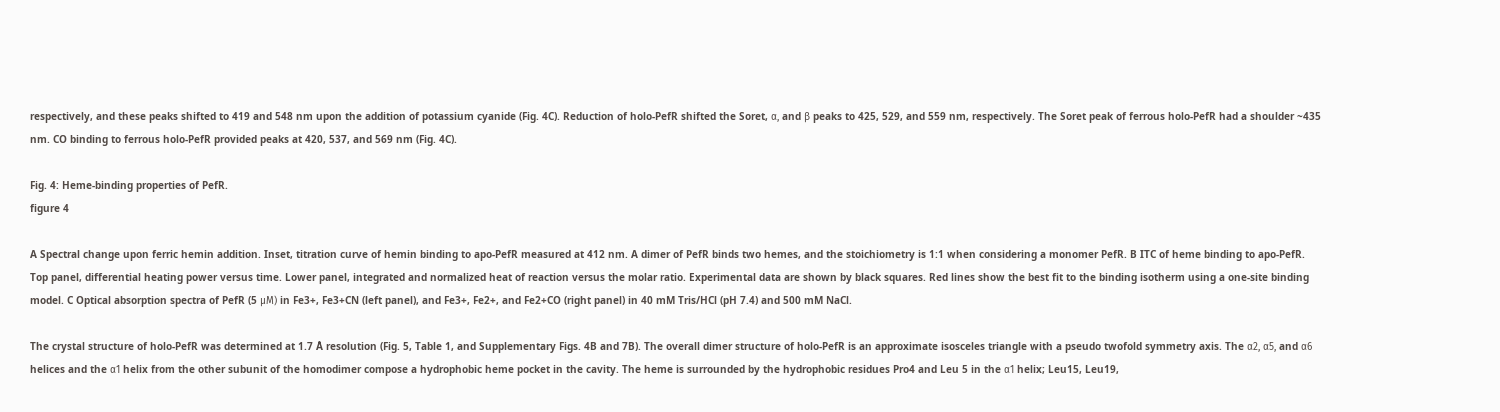respectively, and these peaks shifted to 419 and 548 nm upon the addition of potassium cyanide (Fig. 4C). Reduction of holo-PefR shifted the Soret, α, and β peaks to 425, 529, and 559 nm, respectively. The Soret peak of ferrous holo-PefR had a shoulder ~435 nm. CO binding to ferrous holo-PefR provided peaks at 420, 537, and 569 nm (Fig. 4C).

Fig. 4: Heme-binding properties of PefR.
figure 4

A Spectral change upon ferric hemin addition. Inset, titration curve of hemin binding to apo-PefR measured at 412 nm. A dimer of PefR binds two hemes, and the stoichiometry is 1:1 when considering a monomer PefR. B ITC of heme binding to apo-PefR. Top panel, differential heating power versus time. Lower panel, integrated and normalized heat of reaction versus the molar ratio. Experimental data are shown by black squares. Red lines show the best fit to the binding isotherm using a one-site binding model. C Optical absorption spectra of PefR (5 μM) in Fe3+, Fe3+CN (left panel), and Fe3+, Fe2+, and Fe2+CO (right panel) in 40 mM Tris/HCl (pH 7.4) and 500 mM NaCl.

The crystal structure of holo-PefR was determined at 1.7 Å resolution (Fig. 5, Table 1, and Supplementary Figs. 4B and 7B). The overall dimer structure of holo-PefR is an approximate isosceles triangle with a pseudo twofold symmetry axis. The α2, α5, and α6 helices and the α1 helix from the other subunit of the homodimer compose a hydrophobic heme pocket in the cavity. The heme is surrounded by the hydrophobic residues Pro4 and Leu 5 in the α1 helix; Leu15, Leu19,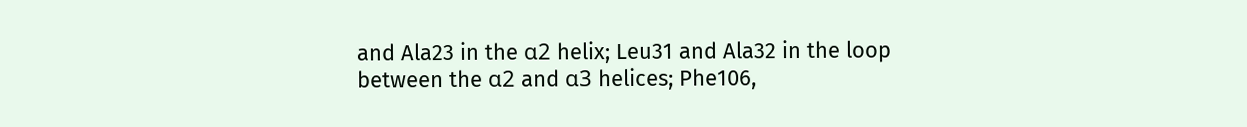and Ala23 in the α2 helix; Leu31 and Ala32 in the loop between the α2 and α3 helices; Phe106,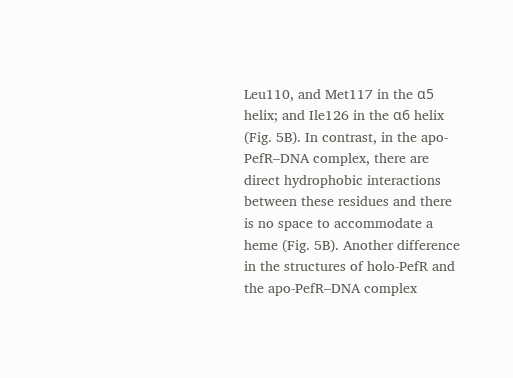Leu110, and Met117 in the α5 helix; and Ile126 in the α6 helix (Fig. 5B). In contrast, in the apo-PefR–DNA complex, there are direct hydrophobic interactions between these residues and there is no space to accommodate a heme (Fig. 5B). Another difference in the structures of holo-PefR and the apo-PefR–DNA complex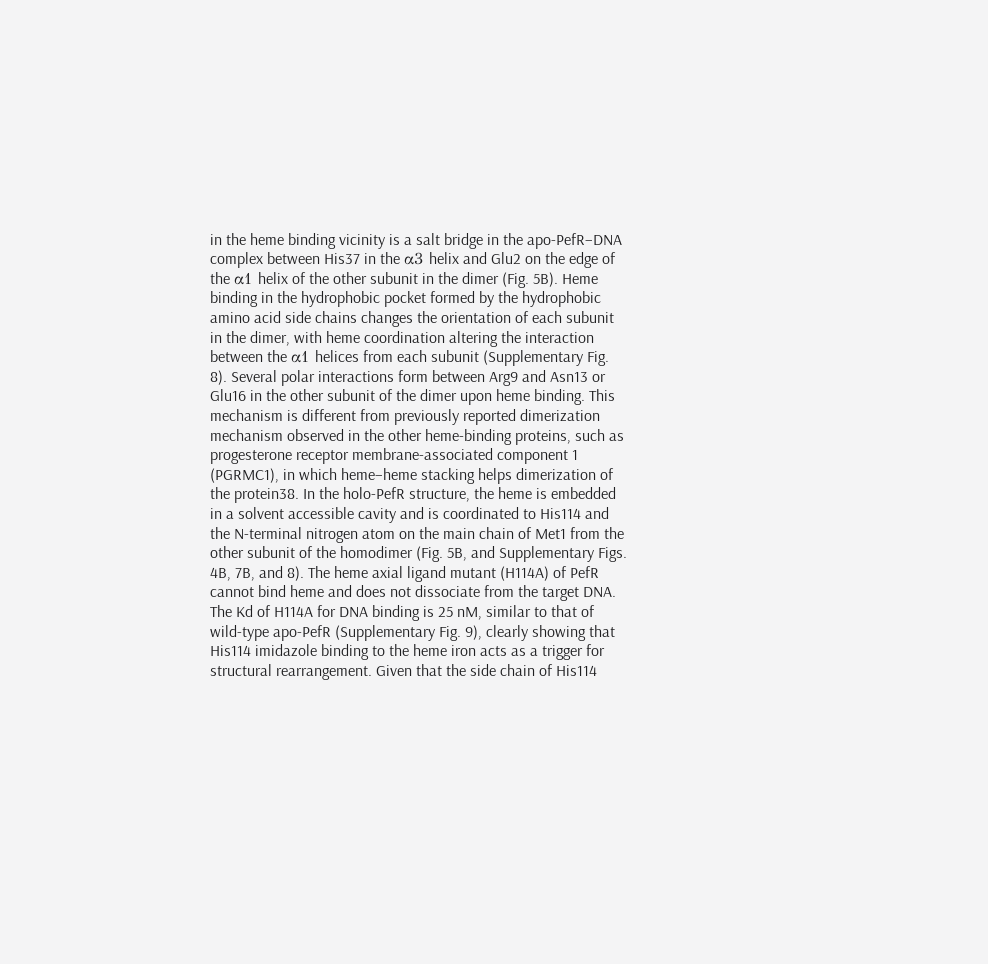in the heme binding vicinity is a salt bridge in the apo-PefR–DNA complex between His37 in the α3 helix and Glu2 on the edge of the α1 helix of the other subunit in the dimer (Fig. 5B). Heme binding in the hydrophobic pocket formed by the hydrophobic amino acid side chains changes the orientation of each subunit in the dimer, with heme coordination altering the interaction between the α1 helices from each subunit (Supplementary Fig. 8). Several polar interactions form between Arg9 and Asn13 or Glu16 in the other subunit of the dimer upon heme binding. This mechanism is different from previously reported dimerization mechanism observed in the other heme-binding proteins, such as progesterone receptor membrane-associated component 1 (PGRMC1), in which heme–heme stacking helps dimerization of the protein38. In the holo-PefR structure, the heme is embedded in a solvent accessible cavity and is coordinated to His114 and the N-terminal nitrogen atom on the main chain of Met1 from the other subunit of the homodimer (Fig. 5B, and Supplementary Figs. 4B, 7B, and 8). The heme axial ligand mutant (H114A) of PefR cannot bind heme and does not dissociate from the target DNA. The Kd of H114A for DNA binding is 25 nM, similar to that of wild-type apo-PefR (Supplementary Fig. 9), clearly showing that His114 imidazole binding to the heme iron acts as a trigger for structural rearrangement. Given that the side chain of His114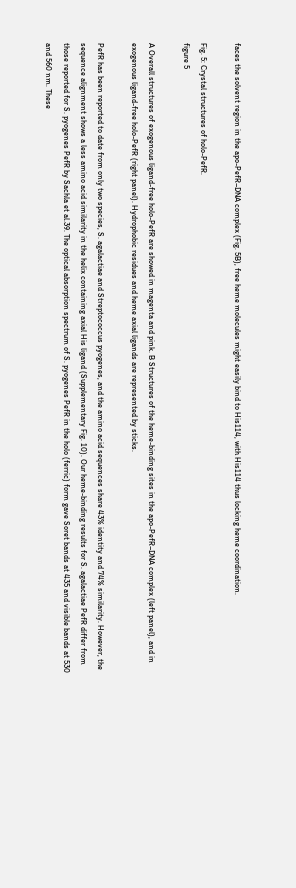faces the solvent region in the apo-PefR–DNA complex (Fig. 5B), free heme molecules might easily bind to His114, with His114 thus locking heme coordination.

Fig. 5: Crystal structures of holo-PefR.
figure 5

A Overall structures of exogenous ligand-free holo-PefR are showed in magenta and pink. B Structures of the heme-binding sites in the apo-PefR–DNA complex (left panel), and in exogenous ligand-free holo-PefR (right panel). Hydrophobic residues and heme axial ligands are represented by sticks.

PefR has been reported to date from only two species, S. agalactiae and Streptococcus pyogenes, and the amino acid sequences share 43% identity and 74% similarity. However, the sequence alignment shows a less amino acid similarity in the helix containing axial His ligand (Supplementary Fig. 10). Our heme-binding results for S. agalactiae PefR differ from those reported for S. pyogenes PefR by Sachla et al.39. The optical absorption spectrum of S. pyogenes PefR in the holo (ferric) form gave Soret bands at 435 and visible bands at 530 and 560 nm. These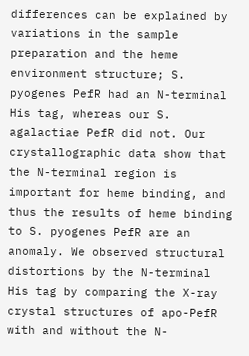differences can be explained by variations in the sample preparation and the heme environment structure; S. pyogenes PefR had an N-terminal His tag, whereas our S. agalactiae PefR did not. Our crystallographic data show that the N-terminal region is important for heme binding, and thus the results of heme binding to S. pyogenes PefR are an anomaly. We observed structural distortions by the N-terminal His tag by comparing the X-ray crystal structures of apo-PefR with and without the N-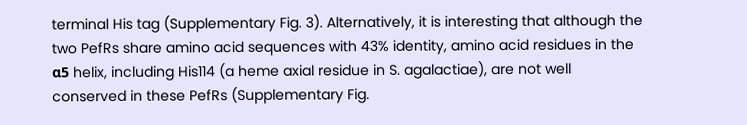terminal His tag (Supplementary Fig. 3). Alternatively, it is interesting that although the two PefRs share amino acid sequences with 43% identity, amino acid residues in the α5 helix, including His114 (a heme axial residue in S. agalactiae), are not well conserved in these PefRs (Supplementary Fig.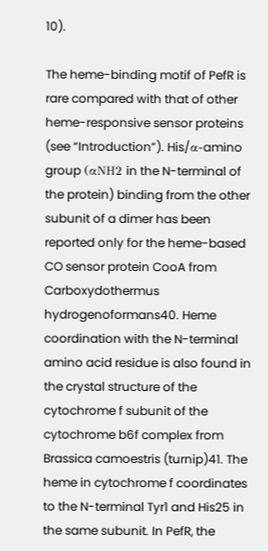10).

The heme-binding motif of PefR is rare compared with that of other heme-responsive sensor proteins (see “Introduction”). His/α-amino group (αNH2 in the N-terminal of the protein) binding from the other subunit of a dimer has been reported only for the heme-based CO sensor protein CooA from Carboxydothermus hydrogenoformans40. Heme coordination with the N-terminal amino acid residue is also found in the crystal structure of the cytochrome f subunit of the cytochrome b6f complex from Brassica camoestris (turnip)41. The heme in cytochrome f coordinates to the N-terminal Tyr1 and His25 in the same subunit. In PefR, the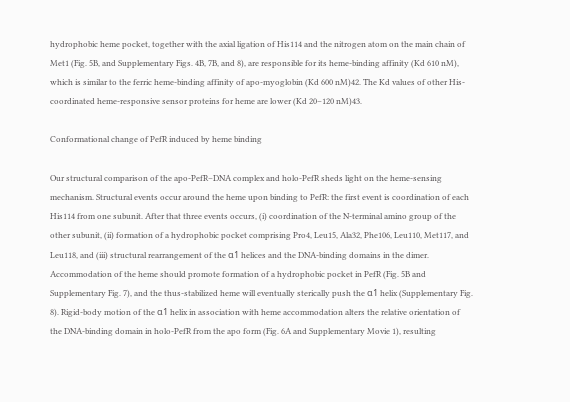hydrophobic heme pocket, together with the axial ligation of His114 and the nitrogen atom on the main chain of Met1 (Fig. 5B, and Supplementary Figs. 4B, 7B, and 8), are responsible for its heme-binding affinity (Kd 610 nM), which is similar to the ferric heme-binding affinity of apo-myoglobin (Kd 600 nM)42. The Kd values of other His-coordinated heme-responsive sensor proteins for heme are lower (Kd 20–120 nM)43.

Conformational change of PefR induced by heme binding

Our structural comparison of the apo-PefR–DNA complex and holo-PefR sheds light on the heme-sensing mechanism. Structural events occur around the heme upon binding to PefR: the first event is coordination of each His114 from one subunit. After that three events occurs, (i) coordination of the N-terminal amino group of the other subunit, (ii) formation of a hydrophobic pocket comprising Pro4, Leu15, Ala32, Phe106, Leu110, Met117, and Leu118, and (iii) structural rearrangement of the α1 helices and the DNA-binding domains in the dimer. Accommodation of the heme should promote formation of a hydrophobic pocket in PefR (Fig. 5B and Supplementary Fig. 7), and the thus-stabilized heme will eventually sterically push the α1 helix (Supplementary Fig. 8). Rigid-body motion of the α1 helix in association with heme accommodation alters the relative orientation of the DNA-binding domain in holo-PefR from the apo form (Fig. 6A and Supplementary Movie 1), resulting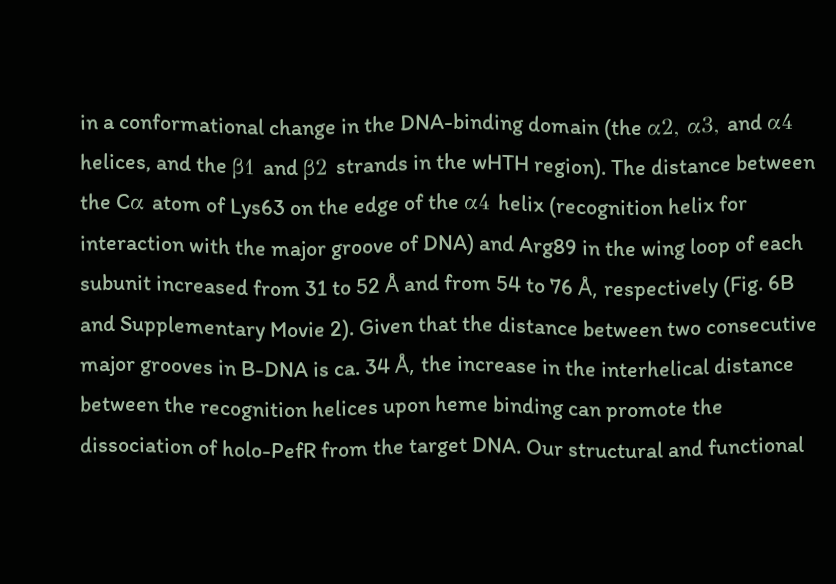in a conformational change in the DNA-binding domain (the α2, α3, and α4 helices, and the β1 and β2 strands in the wHTH region). The distance between the Cα atom of Lys63 on the edge of the α4 helix (recognition helix for interaction with the major groove of DNA) and Arg89 in the wing loop of each subunit increased from 31 to 52 Å and from 54 to 76 Å, respectively (Fig. 6B and Supplementary Movie 2). Given that the distance between two consecutive major grooves in B-DNA is ca. 34 Å, the increase in the interhelical distance between the recognition helices upon heme binding can promote the dissociation of holo-PefR from the target DNA. Our structural and functional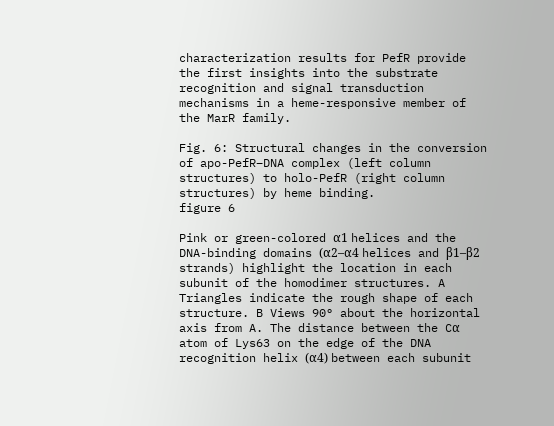characterization results for PefR provide the first insights into the substrate recognition and signal transduction mechanisms in a heme-responsive member of the MarR family.

Fig. 6: Structural changes in the conversion of apo-PefR–DNA complex (left column structures) to holo-PefR (right column structures) by heme binding.
figure 6

Pink or green-colored α1 helices and the DNA-binding domains (α2–α4 helices and β1–β2 strands) highlight the location in each subunit of the homodimer structures. A Triangles indicate the rough shape of each structure. B Views 90° about the horizontal axis from A. The distance between the Cα atom of Lys63 on the edge of the DNA recognition helix (α4) between each subunit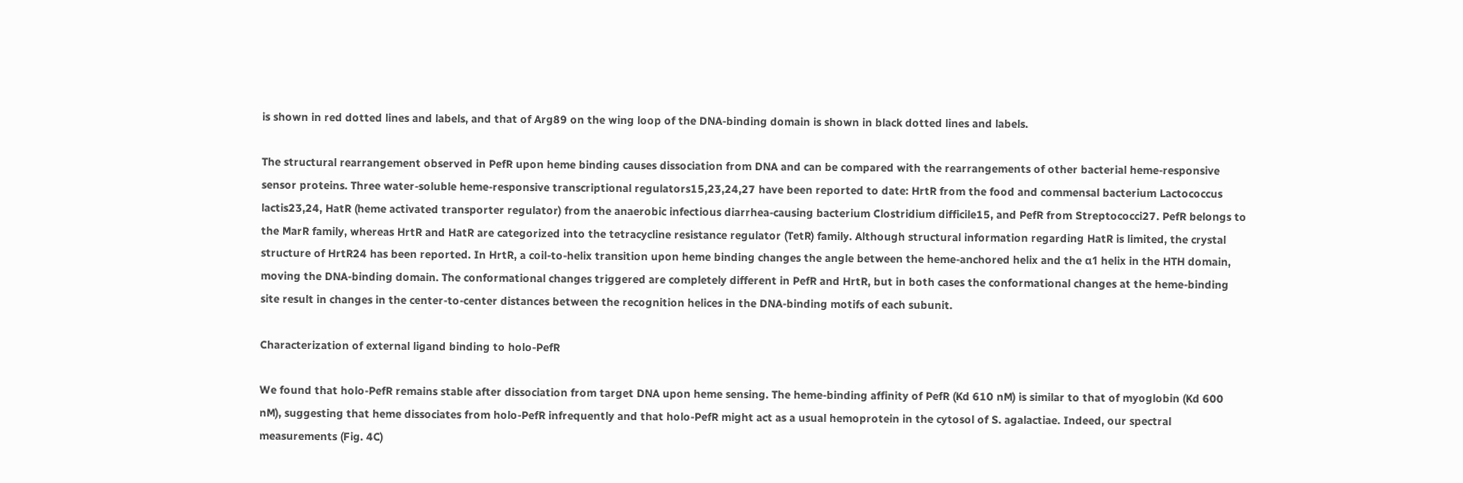is shown in red dotted lines and labels, and that of Arg89 on the wing loop of the DNA-binding domain is shown in black dotted lines and labels.

The structural rearrangement observed in PefR upon heme binding causes dissociation from DNA and can be compared with the rearrangements of other bacterial heme-responsive sensor proteins. Three water-soluble heme-responsive transcriptional regulators15,23,24,27 have been reported to date: HrtR from the food and commensal bacterium Lactococcus lactis23,24, HatR (heme activated transporter regulator) from the anaerobic infectious diarrhea-causing bacterium Clostridium difficile15, and PefR from Streptococci27. PefR belongs to the MarR family, whereas HrtR and HatR are categorized into the tetracycline resistance regulator (TetR) family. Although structural information regarding HatR is limited, the crystal structure of HrtR24 has been reported. In HrtR, a coil-to-helix transition upon heme binding changes the angle between the heme-anchored helix and the α1 helix in the HTH domain, moving the DNA-binding domain. The conformational changes triggered are completely different in PefR and HrtR, but in both cases the conformational changes at the heme-binding site result in changes in the center-to-center distances between the recognition helices in the DNA-binding motifs of each subunit.

Characterization of external ligand binding to holo-PefR

We found that holo-PefR remains stable after dissociation from target DNA upon heme sensing. The heme-binding affinity of PefR (Kd 610 nM) is similar to that of myoglobin (Kd 600 nM), suggesting that heme dissociates from holo-PefR infrequently and that holo-PefR might act as a usual hemoprotein in the cytosol of S. agalactiae. Indeed, our spectral measurements (Fig. 4C)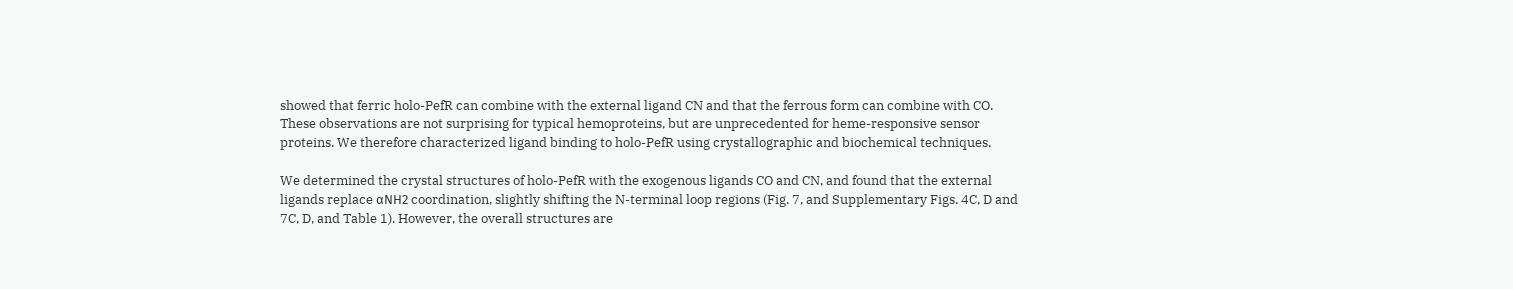showed that ferric holo-PefR can combine with the external ligand CN and that the ferrous form can combine with CO. These observations are not surprising for typical hemoproteins, but are unprecedented for heme-responsive sensor proteins. We therefore characterized ligand binding to holo-PefR using crystallographic and biochemical techniques.

We determined the crystal structures of holo-PefR with the exogenous ligands CO and CN, and found that the external ligands replace αNH2 coordination, slightly shifting the N-terminal loop regions (Fig. 7, and Supplementary Figs. 4C, D and 7C, D, and Table 1). However, the overall structures are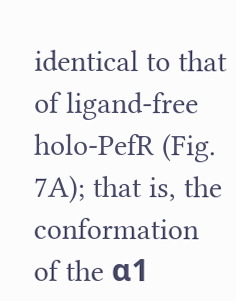identical to that of ligand-free holo-PefR (Fig. 7A); that is, the conformation of the α1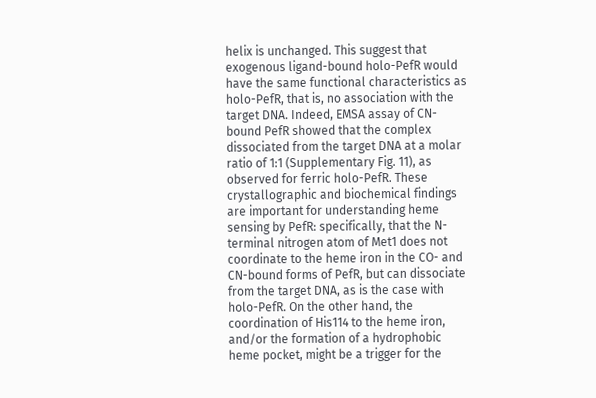helix is unchanged. This suggest that exogenous ligand-bound holo-PefR would have the same functional characteristics as holo-PefR, that is, no association with the target DNA. Indeed, EMSA assay of CN-bound PefR showed that the complex dissociated from the target DNA at a molar ratio of 1:1 (Supplementary Fig. 11), as observed for ferric holo-PefR. These crystallographic and biochemical findings are important for understanding heme sensing by PefR: specifically, that the N-terminal nitrogen atom of Met1 does not coordinate to the heme iron in the CO- and CN-bound forms of PefR, but can dissociate from the target DNA, as is the case with holo-PefR. On the other hand, the coordination of His114 to the heme iron, and/or the formation of a hydrophobic heme pocket, might be a trigger for the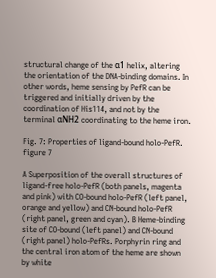structural change of the α1 helix, altering the orientation of the DNA-binding domains. In other words, heme sensing by PefR can be triggered and initially driven by the coordination of His114, and not by the terminal αNH2 coordinating to the heme iron.

Fig. 7: Properties of ligand-bound holo-PefR.
figure 7

A Superposition of the overall structures of ligand-free holo-PefR (both panels, magenta and pink) with CO-bound holo-PefR (left panel, orange and yellow) and CN-bound holo-PefR (right panel, green and cyan). B Heme-binding site of CO-bound (left panel) and CN-bound (right panel) holo-PefRs. Porphyrin ring and the central iron atom of the heme are shown by white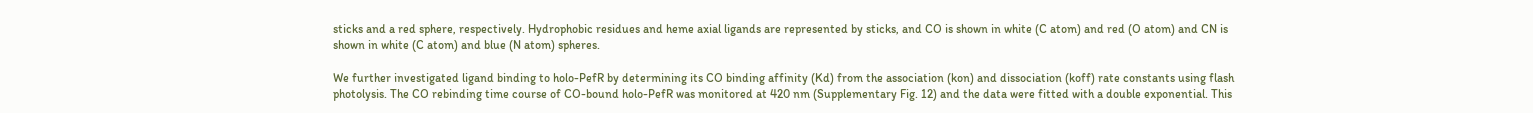sticks and a red sphere, respectively. Hydrophobic residues and heme axial ligands are represented by sticks, and CO is shown in white (C atom) and red (O atom) and CN is shown in white (C atom) and blue (N atom) spheres.

We further investigated ligand binding to holo-PefR by determining its CO binding affinity (Kd) from the association (kon) and dissociation (koff) rate constants using flash photolysis. The CO rebinding time course of CO-bound holo-PefR was monitored at 420 nm (Supplementary Fig. 12) and the data were fitted with a double exponential. This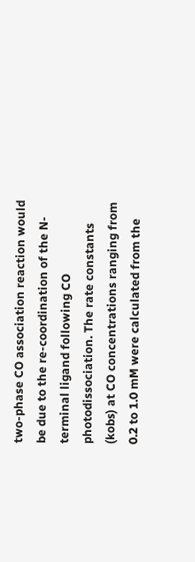two-phase CO association reaction would be due to the re-coordination of the N-terminal ligand following CO photodissociation. The rate constants (kobs) at CO concentrations ranging from 0.2 to 1.0 mM were calculated from the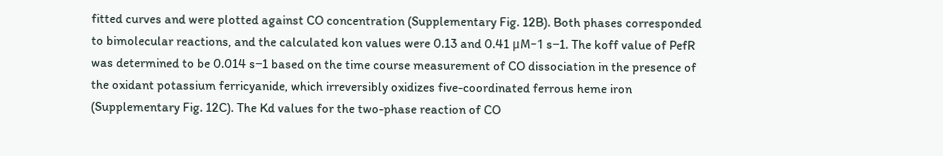fitted curves and were plotted against CO concentration (Supplementary Fig. 12B). Both phases corresponded to bimolecular reactions, and the calculated kon values were 0.13 and 0.41 μM−1 s−1. The koff value of PefR was determined to be 0.014 s−1 based on the time course measurement of CO dissociation in the presence of the oxidant potassium ferricyanide, which irreversibly oxidizes five-coordinated ferrous heme iron (Supplementary Fig. 12C). The Kd values for the two-phase reaction of CO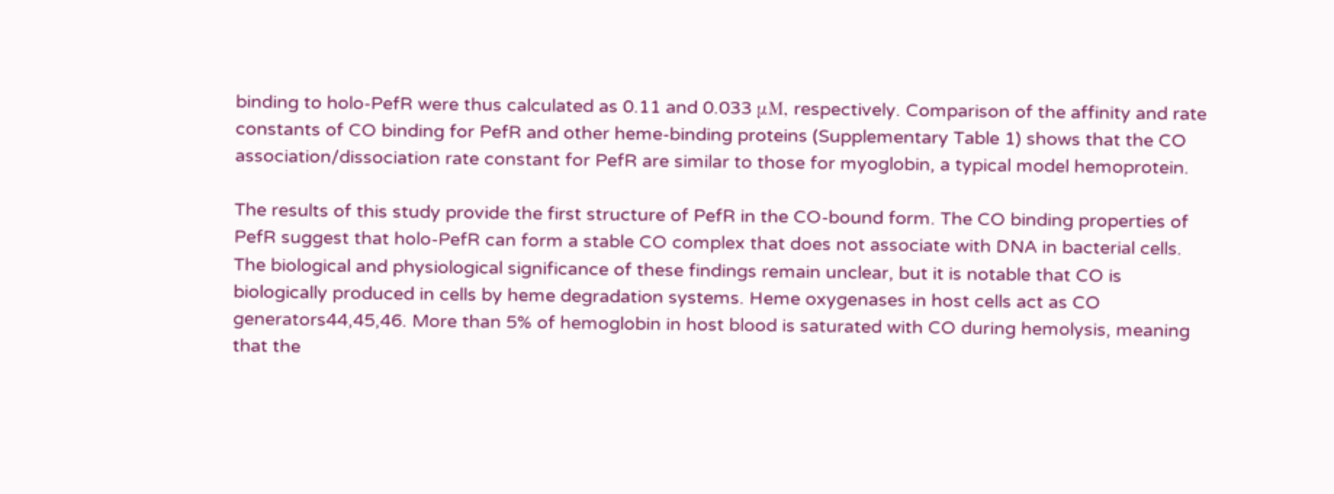binding to holo-PefR were thus calculated as 0.11 and 0.033 μM, respectively. Comparison of the affinity and rate constants of CO binding for PefR and other heme-binding proteins (Supplementary Table 1) shows that the CO association/dissociation rate constant for PefR are similar to those for myoglobin, a typical model hemoprotein.

The results of this study provide the first structure of PefR in the CO-bound form. The CO binding properties of PefR suggest that holo-PefR can form a stable CO complex that does not associate with DNA in bacterial cells. The biological and physiological significance of these findings remain unclear, but it is notable that CO is biologically produced in cells by heme degradation systems. Heme oxygenases in host cells act as CO generators44,45,46. More than 5% of hemoglobin in host blood is saturated with CO during hemolysis, meaning that the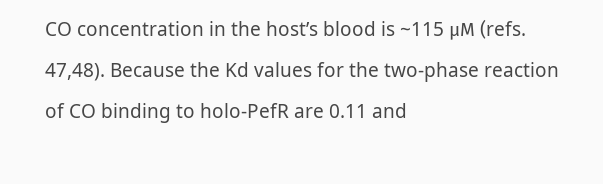CO concentration in the host’s blood is ~115 μM (refs. 47,48). Because the Kd values for the two-phase reaction of CO binding to holo-PefR are 0.11 and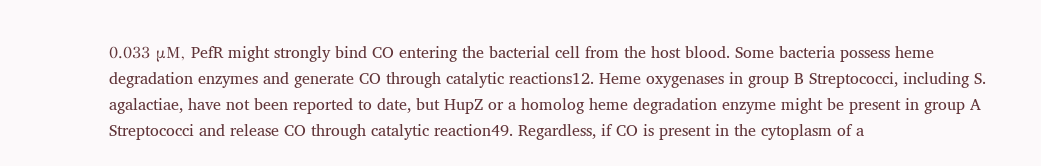0.033 μM, PefR might strongly bind CO entering the bacterial cell from the host blood. Some bacteria possess heme degradation enzymes and generate CO through catalytic reactions12. Heme oxygenases in group B Streptococci, including S. agalactiae, have not been reported to date, but HupZ or a homolog heme degradation enzyme might be present in group A Streptococci and release CO through catalytic reaction49. Regardless, if CO is present in the cytoplasm of a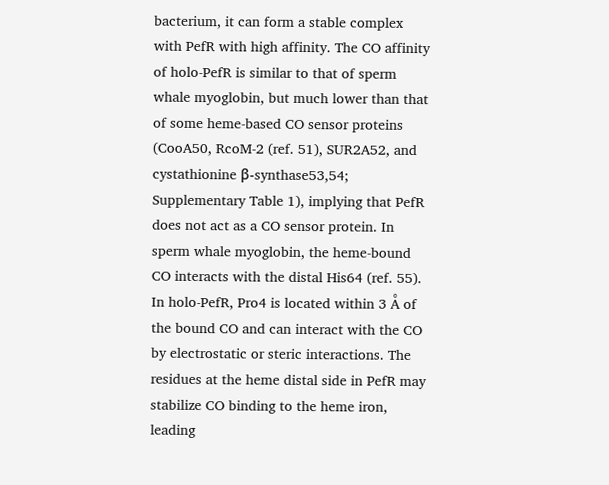bacterium, it can form a stable complex with PefR with high affinity. The CO affinity of holo-PefR is similar to that of sperm whale myoglobin, but much lower than that of some heme-based CO sensor proteins (CooA50, RcoM-2 (ref. 51), SUR2A52, and cystathionine β-synthase53,54; Supplementary Table 1), implying that PefR does not act as a CO sensor protein. In sperm whale myoglobin, the heme-bound CO interacts with the distal His64 (ref. 55). In holo-PefR, Pro4 is located within 3 Å of the bound CO and can interact with the CO by electrostatic or steric interactions. The residues at the heme distal side in PefR may stabilize CO binding to the heme iron, leading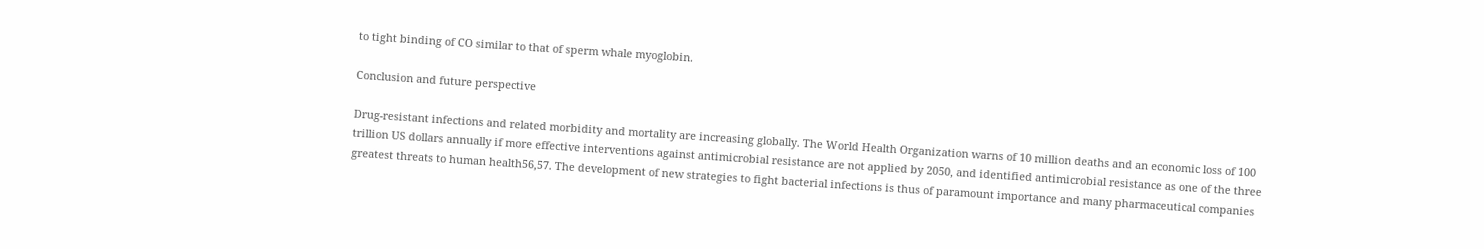to tight binding of CO similar to that of sperm whale myoglobin.

Conclusion and future perspective

Drug-resistant infections and related morbidity and mortality are increasing globally. The World Health Organization warns of 10 million deaths and an economic loss of 100 trillion US dollars annually if more effective interventions against antimicrobial resistance are not applied by 2050, and identified antimicrobial resistance as one of the three greatest threats to human health56,57. The development of new strategies to fight bacterial infections is thus of paramount importance and many pharmaceutical companies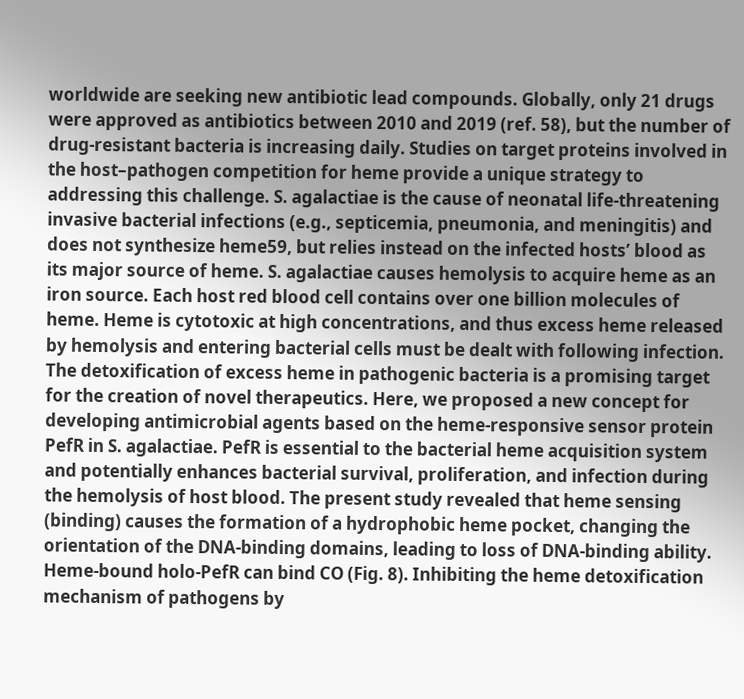worldwide are seeking new antibiotic lead compounds. Globally, only 21 drugs were approved as antibiotics between 2010 and 2019 (ref. 58), but the number of drug-resistant bacteria is increasing daily. Studies on target proteins involved in the host–pathogen competition for heme provide a unique strategy to addressing this challenge. S. agalactiae is the cause of neonatal life-threatening invasive bacterial infections (e.g., septicemia, pneumonia, and meningitis) and does not synthesize heme59, but relies instead on the infected hosts’ blood as its major source of heme. S. agalactiae causes hemolysis to acquire heme as an iron source. Each host red blood cell contains over one billion molecules of heme. Heme is cytotoxic at high concentrations, and thus excess heme released by hemolysis and entering bacterial cells must be dealt with following infection. The detoxification of excess heme in pathogenic bacteria is a promising target for the creation of novel therapeutics. Here, we proposed a new concept for developing antimicrobial agents based on the heme-responsive sensor protein PefR in S. agalactiae. PefR is essential to the bacterial heme acquisition system and potentially enhances bacterial survival, proliferation, and infection during the hemolysis of host blood. The present study revealed that heme sensing (binding) causes the formation of a hydrophobic heme pocket, changing the orientation of the DNA-binding domains, leading to loss of DNA-binding ability. Heme-bound holo-PefR can bind CO (Fig. 8). Inhibiting the heme detoxification mechanism of pathogens by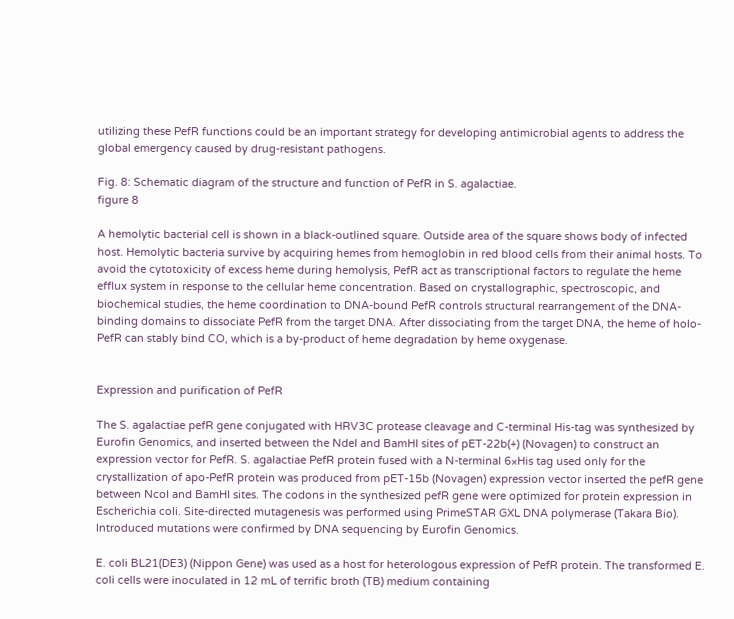utilizing these PefR functions could be an important strategy for developing antimicrobial agents to address the global emergency caused by drug-resistant pathogens.

Fig. 8: Schematic diagram of the structure and function of PefR in S. agalactiae.
figure 8

A hemolytic bacterial cell is shown in a black-outlined square. Outside area of the square shows body of infected host. Hemolytic bacteria survive by acquiring hemes from hemoglobin in red blood cells from their animal hosts. To avoid the cytotoxicity of excess heme during hemolysis, PefR act as transcriptional factors to regulate the heme efflux system in response to the cellular heme concentration. Based on crystallographic, spectroscopic, and biochemical studies, the heme coordination to DNA-bound PefR controls structural rearrangement of the DNA-binding domains to dissociate PefR from the target DNA. After dissociating from the target DNA, the heme of holo-PefR can stably bind CO, which is a by-product of heme degradation by heme oxygenase.


Expression and purification of PefR

The S. agalactiae pefR gene conjugated with HRV3C protease cleavage and C-terminal His-tag was synthesized by Eurofin Genomics, and inserted between the NdeI and BamHI sites of pET-22b(+) (Novagen) to construct an expression vector for PefR. S. agalactiae PefR protein fused with a N-terminal 6×His tag used only for the crystallization of apo-PefR protein was produced from pET-15b (Novagen) expression vector inserted the pefR gene between NcoI and BamHI sites. The codons in the synthesized pefR gene were optimized for protein expression in Escherichia coli. Site-directed mutagenesis was performed using PrimeSTAR GXL DNA polymerase (Takara Bio). Introduced mutations were confirmed by DNA sequencing by Eurofin Genomics.

E. coli BL21(DE3) (Nippon Gene) was used as a host for heterologous expression of PefR protein. The transformed E. coli cells were inoculated in 12 mL of terrific broth (TB) medium containing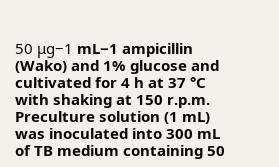50 μg−1 mL−1 ampicillin (Wako) and 1% glucose and cultivated for 4 h at 37 °C with shaking at 150 r.p.m. Preculture solution (1 mL) was inoculated into 300 mL of TB medium containing 50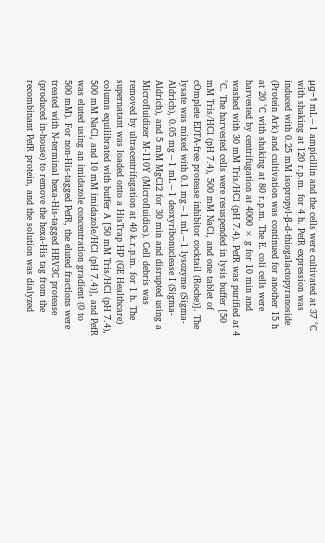μg−1 mL−1 ampicillin and the cells were cultivated at 37 °C with shaking at 120 r.p.m. for 4 h. PefR expression was induced with 0.25 mM isopropyl-β-d-thiogalactopyranoside (Protein Ark) and cultivation was continued for another 15 h at 20 °C with shaking at 80 r.p.m. The E. coli cells were harvested by centrifugation at 4000 × g for 10 min and washed with 30 mM Tris/HCl (pH 7.4). PefR was purified at 4 °C. The harvested cells were resuspended in lysis buffer [50 mM Tris/HCl (pH 7.4), 500 mM NaCl, and one tablet of cOmplete EDTA-free protease inhibitor cocktail (Roche)]. The lysate was mixed with 0.1 mg−1 mL−1 lysozyme (Sigma-Aldrich), 0.05 mg−1 mL−1 deoxyribonuclease I (Sigma-Aldrich), and 5 mM MgCl2 for 30 min and disrupted using a Microfluidizer M-110Y (Microfluidics). Cell debris was removed by ultracentrifugation at 40 k.r.p.m. for 1 h. The supernatant was loaded onto a HisTrap HP (GE Healthcare) column equilibrated with buffer A [50 mM Tris/HCl (pH 7.4), 500 mM NaCl, and 10 mM imidazole/HCl (pH 7.4)], and PefR was eluted using an imidazole concentration gradient (0 to 500 mM). For non-His-tagged PefR, the eluted fractions were treated with N-terminal hexa-His-tagged HRV3C protease (produced in-house) to remove the hexa-His tag from the recombinant PefR protein, and the solution was dialyzed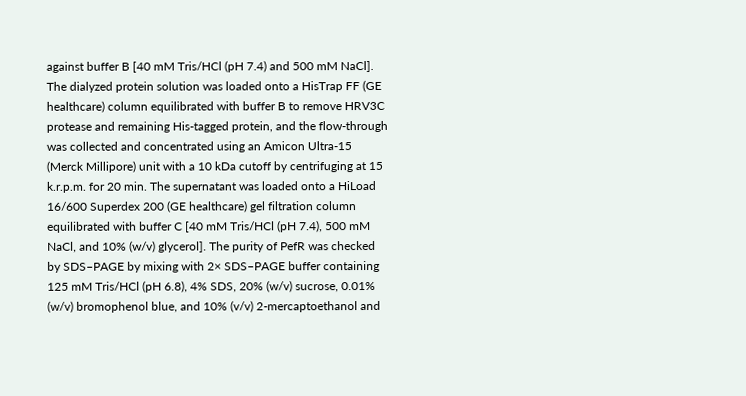against buffer B [40 mM Tris/HCl (pH 7.4) and 500 mM NaCl]. The dialyzed protein solution was loaded onto a HisTrap FF (GE healthcare) column equilibrated with buffer B to remove HRV3C protease and remaining His-tagged protein, and the flow-through was collected and concentrated using an Amicon Ultra-15 (Merck Millipore) unit with a 10 kDa cutoff by centrifuging at 15 k.r.p.m. for 20 min. The supernatant was loaded onto a HiLoad 16/600 Superdex 200 (GE healthcare) gel filtration column equilibrated with buffer C [40 mM Tris/HCl (pH 7.4), 500 mM NaCl, and 10% (w/v) glycerol]. The purity of PefR was checked by SDS–PAGE by mixing with 2× SDS–PAGE buffer containing 125 mM Tris/HCl (pH 6.8), 4% SDS, 20% (w/v) sucrose, 0.01% (w/v) bromophenol blue, and 10% (v/v) 2-mercaptoethanol and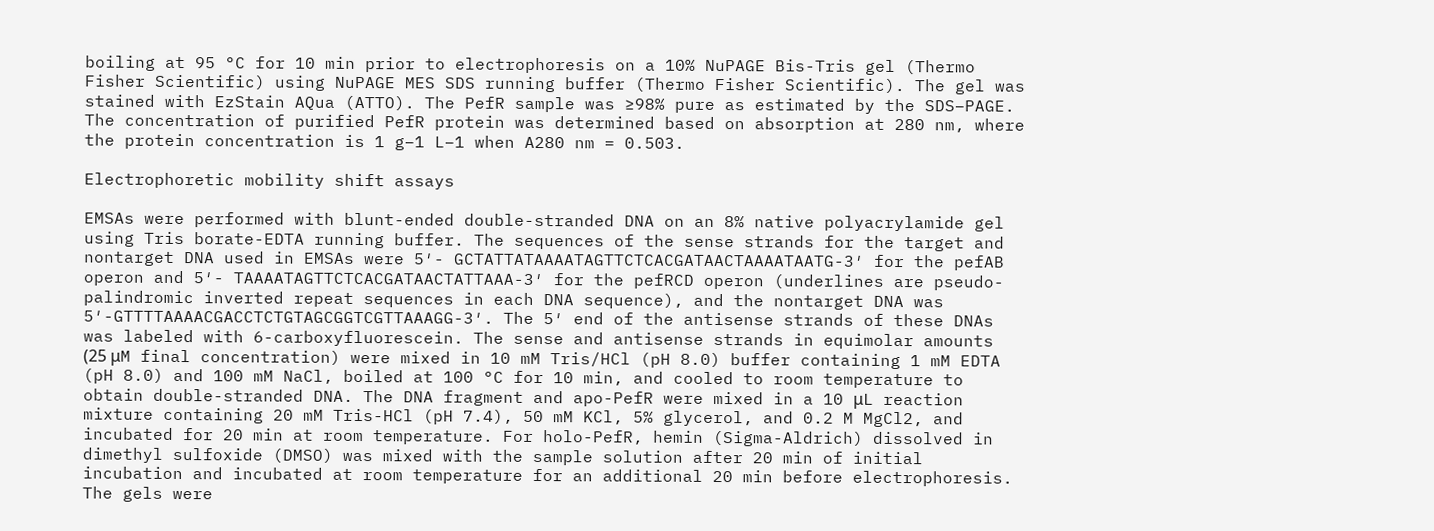boiling at 95 °C for 10 min prior to electrophoresis on a 10% NuPAGE Bis-Tris gel (Thermo Fisher Scientific) using NuPAGE MES SDS running buffer (Thermo Fisher Scientific). The gel was stained with EzStain AQua (ATTO). The PefR sample was ≥98% pure as estimated by the SDS–PAGE. The concentration of purified PefR protein was determined based on absorption at 280 nm, where the protein concentration is 1 g−1 L−1 when A280 nm = 0.503.

Electrophoretic mobility shift assays

EMSAs were performed with blunt-ended double-stranded DNA on an 8% native polyacrylamide gel using Tris borate-EDTA running buffer. The sequences of the sense strands for the target and nontarget DNA used in EMSAs were 5′- GCTATTATAAAATAGTTCTCACGATAACTAAAATAATG-3′ for the pefAB operon and 5′- TAAAATAGTTCTCACGATAACTATTAAA-3′ for the pefRCD operon (underlines are pseudo-palindromic inverted repeat sequences in each DNA sequence), and the nontarget DNA was 5′-GTTTTAAAACGACCTCTGTAGCGGTCGTTAAAGG-3′. The 5′ end of the antisense strands of these DNAs was labeled with 6-carboxyfluorescein. The sense and antisense strands in equimolar amounts (25 μM final concentration) were mixed in 10 mM Tris/HCl (pH 8.0) buffer containing 1 mM EDTA (pH 8.0) and 100 mM NaCl, boiled at 100 °C for 10 min, and cooled to room temperature to obtain double-stranded DNA. The DNA fragment and apo-PefR were mixed in a 10 μL reaction mixture containing 20 mM Tris-HCl (pH 7.4), 50 mM KCl, 5% glycerol, and 0.2 M MgCl2, and incubated for 20 min at room temperature. For holo-PefR, hemin (Sigma-Aldrich) dissolved in dimethyl sulfoxide (DMSO) was mixed with the sample solution after 20 min of initial incubation and incubated at room temperature for an additional 20 min before electrophoresis. The gels were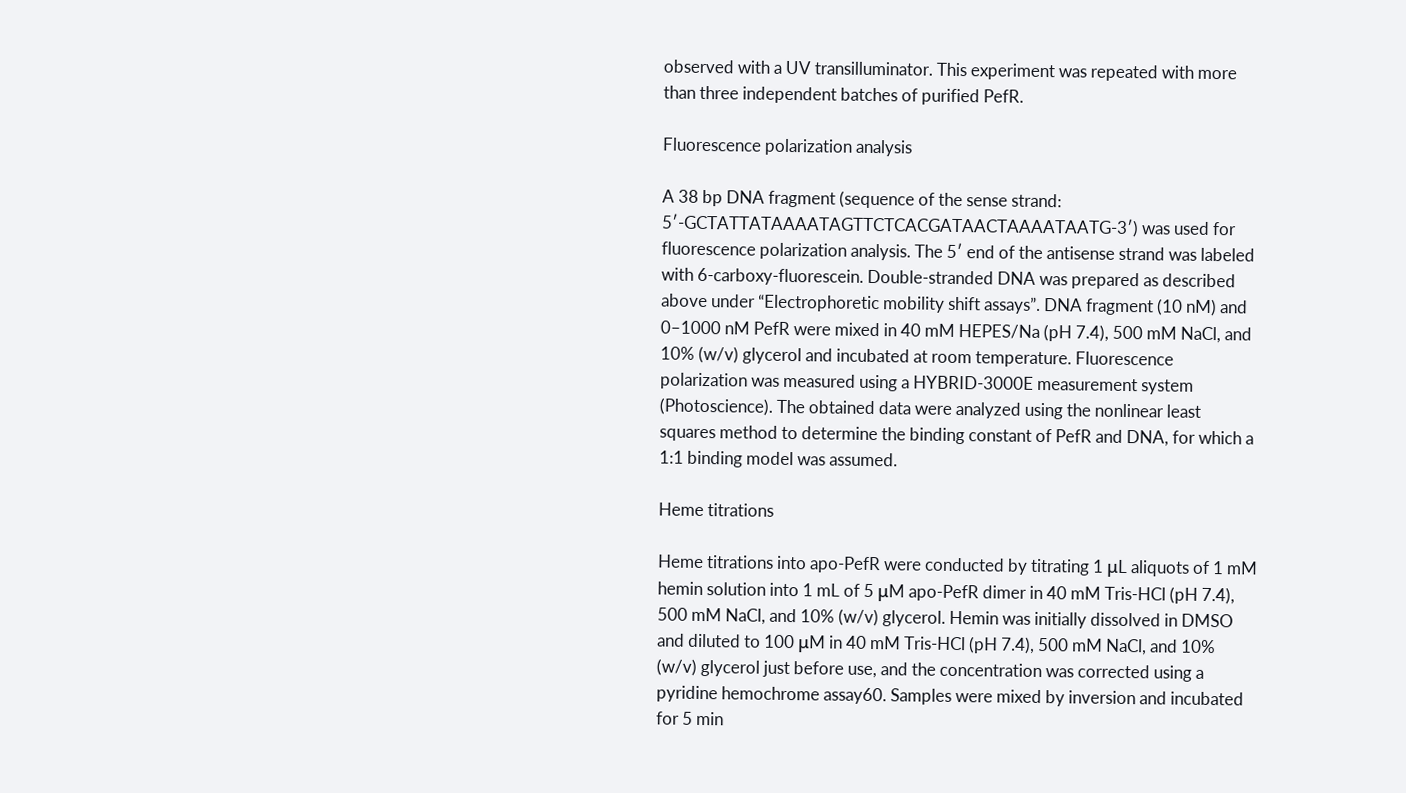observed with a UV transilluminator. This experiment was repeated with more than three independent batches of purified PefR.

Fluorescence polarization analysis

A 38 bp DNA fragment (sequence of the sense strand: 5′-GCTATTATAAAATAGTTCTCACGATAACTAAAATAATG-3′) was used for fluorescence polarization analysis. The 5′ end of the antisense strand was labeled with 6-carboxy-fluorescein. Double-stranded DNA was prepared as described above under “Electrophoretic mobility shift assays”. DNA fragment (10 nM) and 0–1000 nM PefR were mixed in 40 mM HEPES/Na (pH 7.4), 500 mM NaCl, and 10% (w/v) glycerol and incubated at room temperature. Fluorescence polarization was measured using a HYBRID-3000E measurement system (Photoscience). The obtained data were analyzed using the nonlinear least squares method to determine the binding constant of PefR and DNA, for which a 1:1 binding model was assumed.

Heme titrations

Heme titrations into apo-PefR were conducted by titrating 1 μL aliquots of 1 mM hemin solution into 1 mL of 5 μM apo-PefR dimer in 40 mM Tris-HCl (pH 7.4), 500 mM NaCl, and 10% (w/v) glycerol. Hemin was initially dissolved in DMSO and diluted to 100 μM in 40 mM Tris-HCl (pH 7.4), 500 mM NaCl, and 10% (w/v) glycerol just before use, and the concentration was corrected using a pyridine hemochrome assay60. Samples were mixed by inversion and incubated for 5 min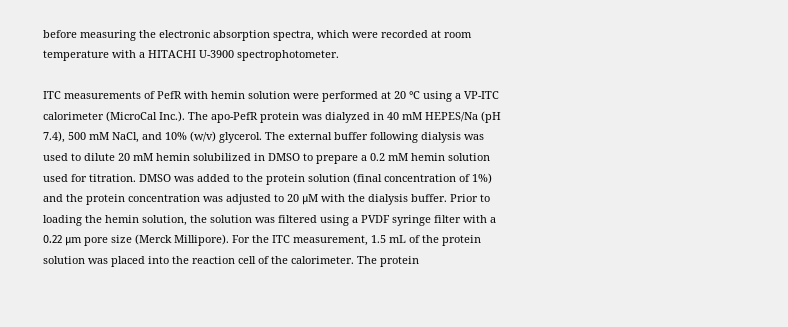before measuring the electronic absorption spectra, which were recorded at room temperature with a HITACHI U-3900 spectrophotometer.

ITC measurements of PefR with hemin solution were performed at 20 °C using a VP-ITC calorimeter (MicroCal Inc.). The apo-PefR protein was dialyzed in 40 mM HEPES/Na (pH 7.4), 500 mM NaCl, and 10% (w/v) glycerol. The external buffer following dialysis was used to dilute 20 mM hemin solubilized in DMSO to prepare a 0.2 mM hemin solution used for titration. DMSO was added to the protein solution (final concentration of 1%) and the protein concentration was adjusted to 20 μM with the dialysis buffer. Prior to loading the hemin solution, the solution was filtered using a PVDF syringe filter with a 0.22 μm pore size (Merck Millipore). For the ITC measurement, 1.5 mL of the protein solution was placed into the reaction cell of the calorimeter. The protein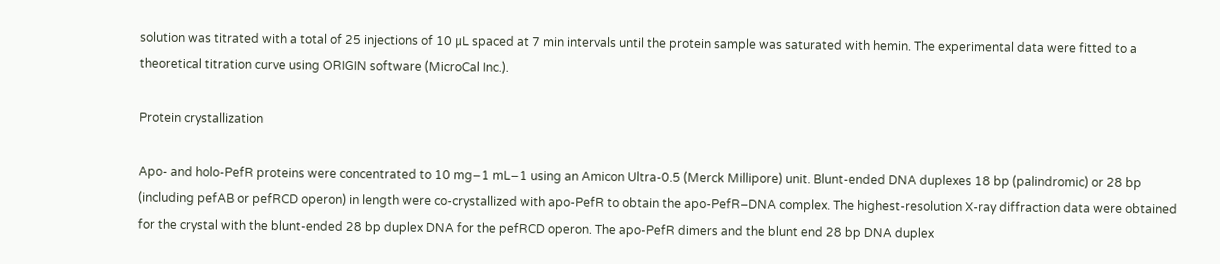solution was titrated with a total of 25 injections of 10 μL spaced at 7 min intervals until the protein sample was saturated with hemin. The experimental data were fitted to a theoretical titration curve using ORIGIN software (MicroCal Inc.).

Protein crystallization

Apo- and holo-PefR proteins were concentrated to 10 mg−1 mL−1 using an Amicon Ultra-0.5 (Merck Millipore) unit. Blunt-ended DNA duplexes 18 bp (palindromic) or 28 bp (including pefAB or pefRCD operon) in length were co-crystallized with apo-PefR to obtain the apo-PefR–DNA complex. The highest-resolution X-ray diffraction data were obtained for the crystal with the blunt-ended 28 bp duplex DNA for the pefRCD operon. The apo-PefR dimers and the blunt end 28 bp DNA duplex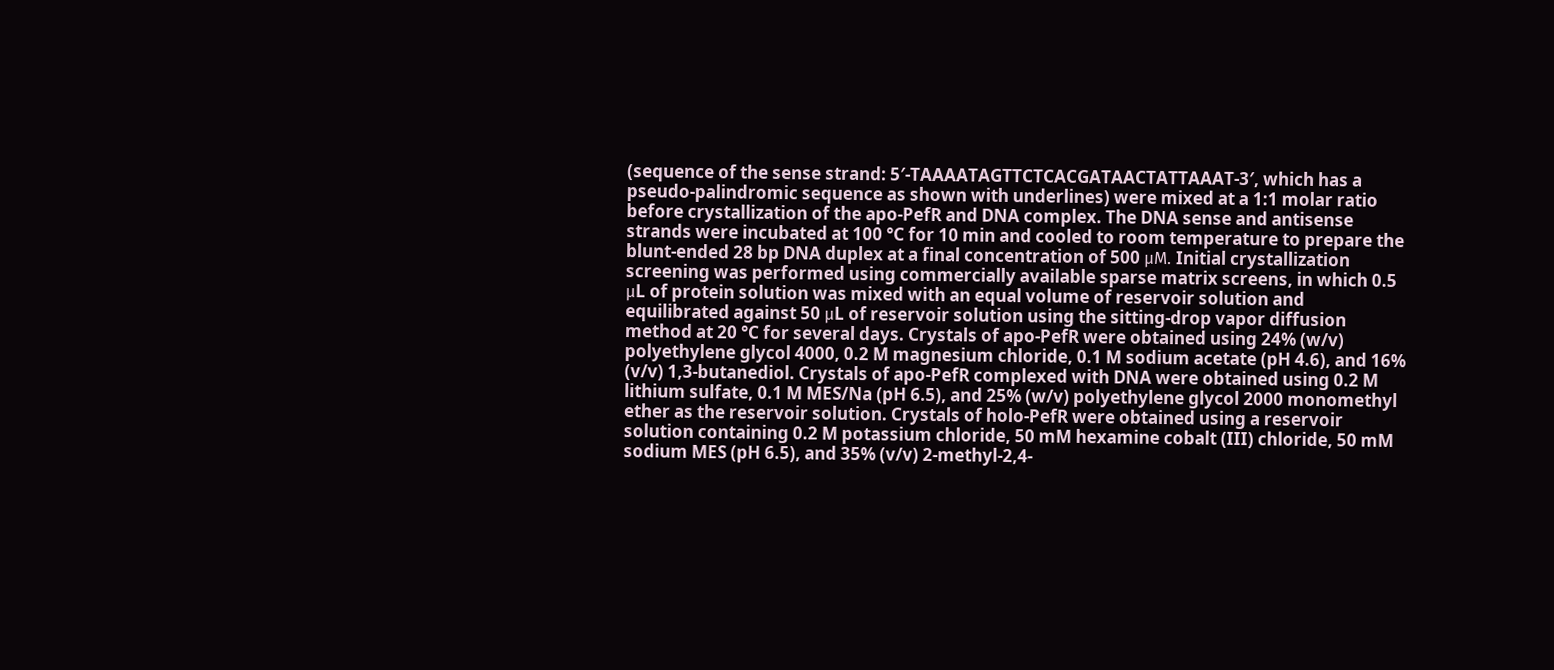(sequence of the sense strand: 5′-TAAAATAGTTCTCACGATAACTATTAAAT-3′, which has a pseudo-palindromic sequence as shown with underlines) were mixed at a 1:1 molar ratio before crystallization of the apo-PefR and DNA complex. The DNA sense and antisense strands were incubated at 100 °C for 10 min and cooled to room temperature to prepare the blunt-ended 28 bp DNA duplex at a final concentration of 500 μM. Initial crystallization screening was performed using commercially available sparse matrix screens, in which 0.5 μL of protein solution was mixed with an equal volume of reservoir solution and equilibrated against 50 μL of reservoir solution using the sitting-drop vapor diffusion method at 20 °C for several days. Crystals of apo-PefR were obtained using 24% (w/v) polyethylene glycol 4000, 0.2 M magnesium chloride, 0.1 M sodium acetate (pH 4.6), and 16% (v/v) 1,3-butanediol. Crystals of apo-PefR complexed with DNA were obtained using 0.2 M lithium sulfate, 0.1 M MES/Na (pH 6.5), and 25% (w/v) polyethylene glycol 2000 monomethyl ether as the reservoir solution. Crystals of holo-PefR were obtained using a reservoir solution containing 0.2 M potassium chloride, 50 mM hexamine cobalt (III) chloride, 50 mM sodium MES (pH 6.5), and 35% (v/v) 2-methyl-2,4-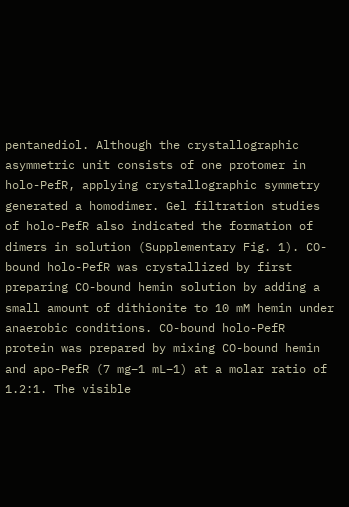pentanediol. Although the crystallographic asymmetric unit consists of one protomer in holo-PefR, applying crystallographic symmetry generated a homodimer. Gel filtration studies of holo-PefR also indicated the formation of dimers in solution (Supplementary Fig. 1). CO-bound holo-PefR was crystallized by first preparing CO-bound hemin solution by adding a small amount of dithionite to 10 mM hemin under anaerobic conditions. CO-bound holo-PefR protein was prepared by mixing CO-bound hemin and apo-PefR (7 mg−1 mL−1) at a molar ratio of 1.2:1. The visible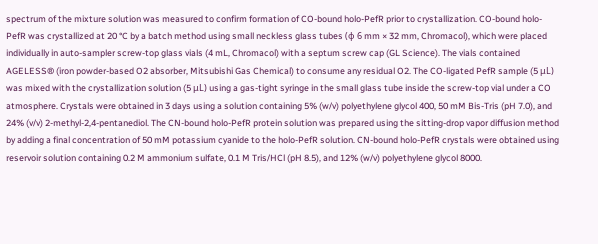spectrum of the mixture solution was measured to confirm formation of CO-bound holo-PefR prior to crystallization. CO-bound holo-PefR was crystallized at 20 °C by a batch method using small neckless glass tubes (ϕ 6 mm × 32 mm, Chromacol), which were placed individually in auto-sampler screw-top glass vials (4 mL, Chromacol) with a septum screw cap (GL Science). The vials contained AGELESS® (iron powder-based O2 absorber, Mitsubishi Gas Chemical) to consume any residual O2. The CO-ligated PefR sample (5 μL) was mixed with the crystallization solution (5 μL) using a gas-tight syringe in the small glass tube inside the screw-top vial under a CO atmosphere. Crystals were obtained in 3 days using a solution containing 5% (w/v) polyethylene glycol 400, 50 mM Bis-Tris (pH 7.0), and 24% (v/v) 2-methyl-2,4-pentanediol. The CN-bound holo-PefR protein solution was prepared using the sitting-drop vapor diffusion method by adding a final concentration of 50 mM potassium cyanide to the holo-PefR solution. CN-bound holo-PefR crystals were obtained using reservoir solution containing 0.2 M ammonium sulfate, 0.1 M Tris/HCl (pH 8.5), and 12% (w/v) polyethylene glycol 8000.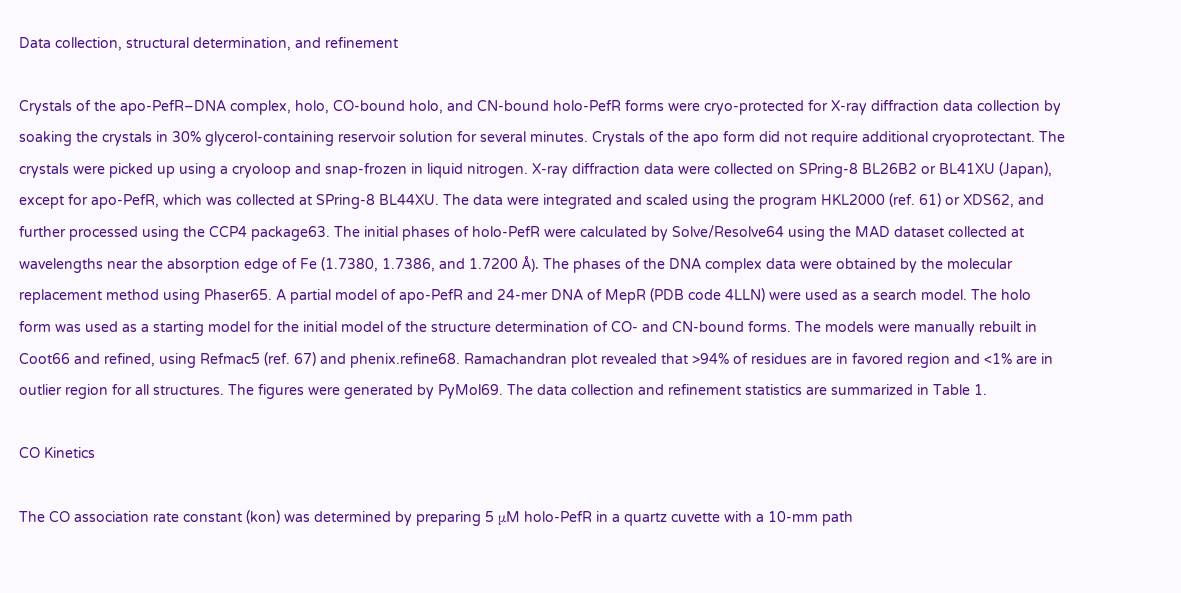Data collection, structural determination, and refinement

Crystals of the apo-PefR–DNA complex, holo, CO-bound holo, and CN-bound holo-PefR forms were cryo-protected for X-ray diffraction data collection by soaking the crystals in 30% glycerol-containing reservoir solution for several minutes. Crystals of the apo form did not require additional cryoprotectant. The crystals were picked up using a cryoloop and snap-frozen in liquid nitrogen. X-ray diffraction data were collected on SPring-8 BL26B2 or BL41XU (Japan), except for apo-PefR, which was collected at SPring-8 BL44XU. The data were integrated and scaled using the program HKL2000 (ref. 61) or XDS62, and further processed using the CCP4 package63. The initial phases of holo-PefR were calculated by Solve/Resolve64 using the MAD dataset collected at wavelengths near the absorption edge of Fe (1.7380, 1.7386, and 1.7200 Å). The phases of the DNA complex data were obtained by the molecular replacement method using Phaser65. A partial model of apo-PefR and 24-mer DNA of MepR (PDB code 4LLN) were used as a search model. The holo form was used as a starting model for the initial model of the structure determination of CO- and CN-bound forms. The models were manually rebuilt in Coot66 and refined, using Refmac5 (ref. 67) and phenix.refine68. Ramachandran plot revealed that >94% of residues are in favored region and <1% are in outlier region for all structures. The figures were generated by PyMol69. The data collection and refinement statistics are summarized in Table 1.

CO Kinetics

The CO association rate constant (kon) was determined by preparing 5 μM holo-PefR in a quartz cuvette with a 10-mm path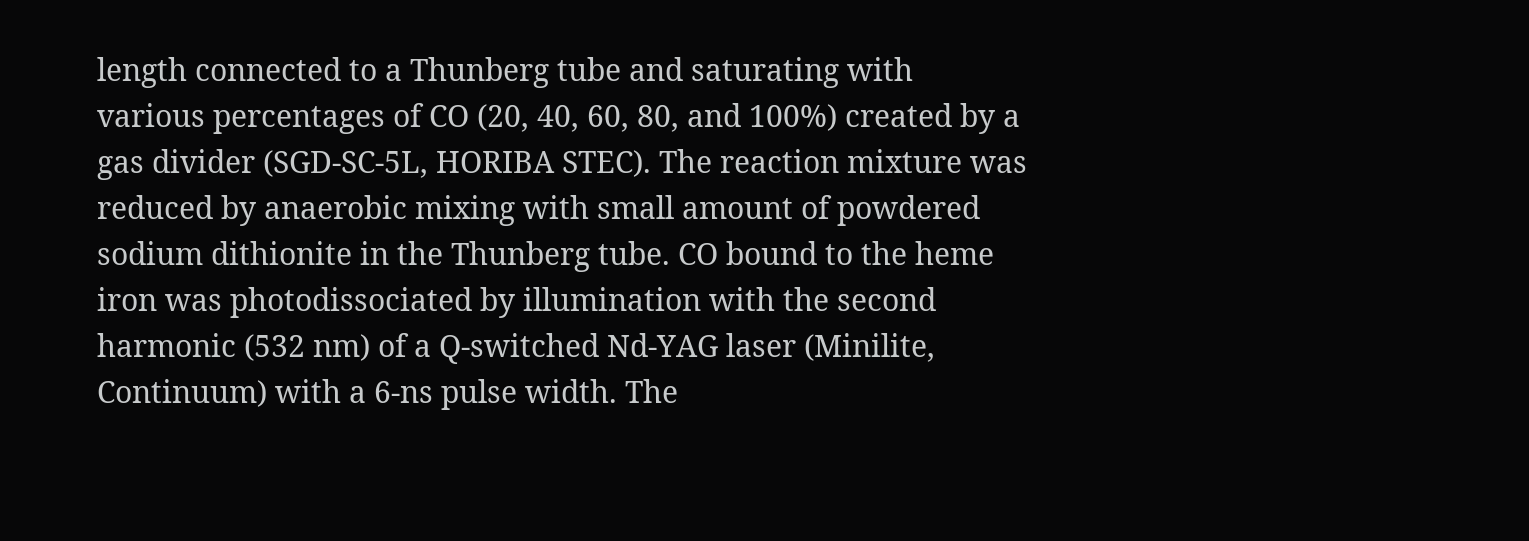length connected to a Thunberg tube and saturating with various percentages of CO (20, 40, 60, 80, and 100%) created by a gas divider (SGD-SC-5L, HORIBA STEC). The reaction mixture was reduced by anaerobic mixing with small amount of powdered sodium dithionite in the Thunberg tube. CO bound to the heme iron was photodissociated by illumination with the second harmonic (532 nm) of a Q-switched Nd-YAG laser (Minilite, Continuum) with a 6-ns pulse width. The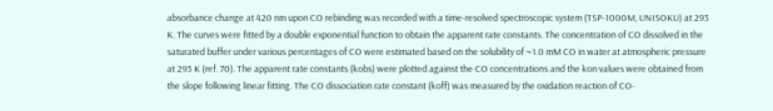absorbance change at 420 nm upon CO rebinding was recorded with a time-resolved spectroscopic system (TSP-1000M, UNISOKU) at 293 K. The curves were fitted by a double exponential function to obtain the apparent rate constants. The concentration of CO dissolved in the saturated buffer under various percentages of CO were estimated based on the solubility of ~1.0 mM CO in water at atmospheric pressure at 293 K (ref. 70). The apparent rate constants (kobs) were plotted against the CO concentrations and the kon values were obtained from the slope following linear fitting. The CO dissociation rate constant (koff) was measured by the oxidation reaction of CO-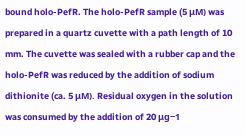bound holo-PefR. The holo-PefR sample (5 μM) was prepared in a quartz cuvette with a path length of 10 mm. The cuvette was sealed with a rubber cap and the holo-PefR was reduced by the addition of sodium dithionite (ca. 5 μM). Residual oxygen in the solution was consumed by the addition of 20 μg−1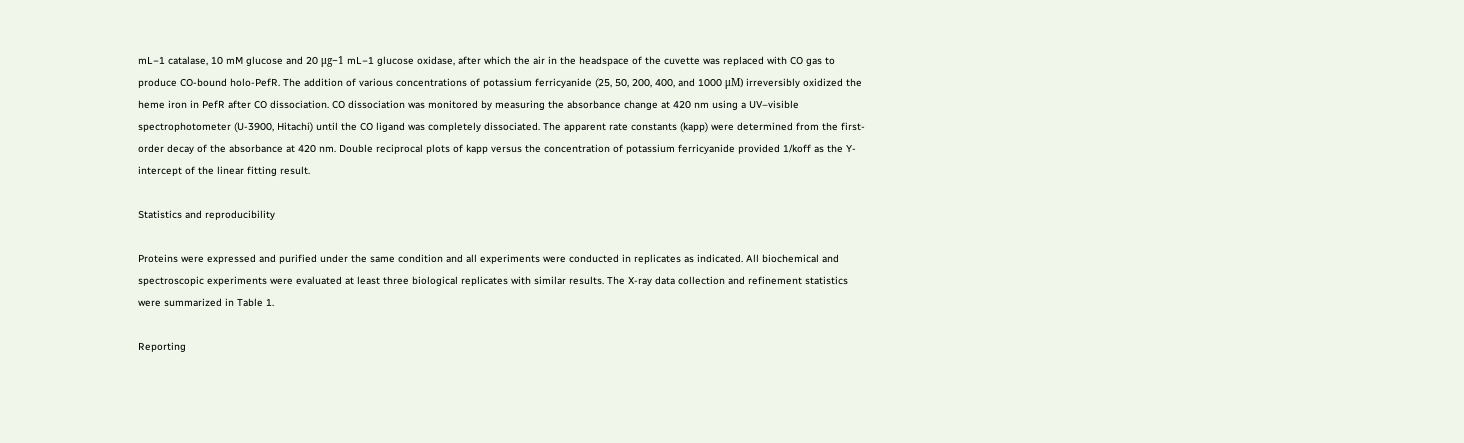mL−1 catalase, 10 mM glucose and 20 μg−1 mL−1 glucose oxidase, after which the air in the headspace of the cuvette was replaced with CO gas to produce CO-bound holo-PefR. The addition of various concentrations of potassium ferricyanide (25, 50, 200, 400, and 1000 μM) irreversibly oxidized the heme iron in PefR after CO dissociation. CO dissociation was monitored by measuring the absorbance change at 420 nm using a UV–visible spectrophotometer (U-3900, Hitachi) until the CO ligand was completely dissociated. The apparent rate constants (kapp) were determined from the first-order decay of the absorbance at 420 nm. Double reciprocal plots of kapp versus the concentration of potassium ferricyanide provided 1/koff as the Y-intercept of the linear fitting result.

Statistics and reproducibility

Proteins were expressed and purified under the same condition and all experiments were conducted in replicates as indicated. All biochemical and spectroscopic experiments were evaluated at least three biological replicates with similar results. The X-ray data collection and refinement statistics were summarized in Table 1.

Reporting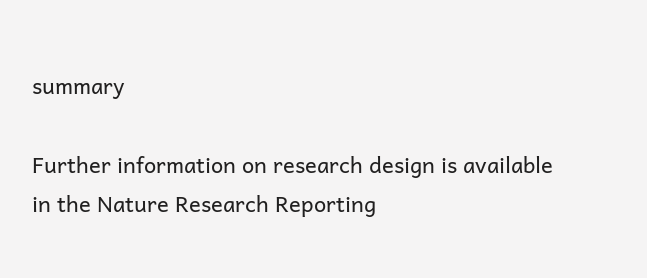summary

Further information on research design is available in the Nature Research Reporting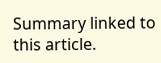Summary linked to this article.